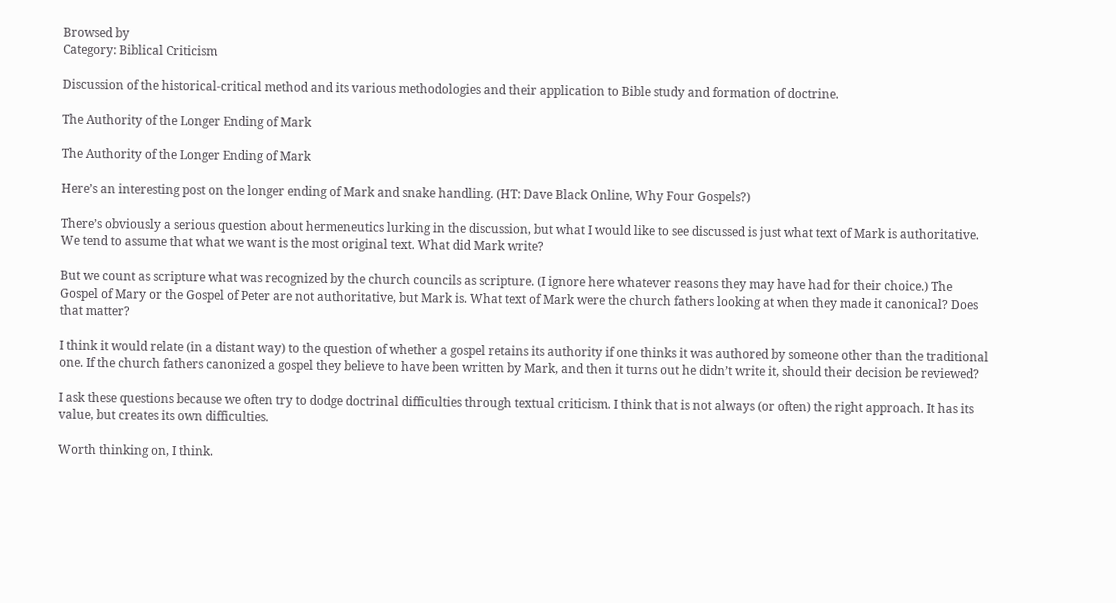Browsed by
Category: Biblical Criticism

Discussion of the historical-critical method and its various methodologies and their application to Bible study and formation of doctrine.

The Authority of the Longer Ending of Mark

The Authority of the Longer Ending of Mark

Here’s an interesting post on the longer ending of Mark and snake handling. (HT: Dave Black Online, Why Four Gospels?)

There’s obviously a serious question about hermeneutics lurking in the discussion, but what I would like to see discussed is just what text of Mark is authoritative. We tend to assume that what we want is the most original text. What did Mark write?

But we count as scripture what was recognized by the church councils as scripture. (I ignore here whatever reasons they may have had for their choice.) The Gospel of Mary or the Gospel of Peter are not authoritative, but Mark is. What text of Mark were the church fathers looking at when they made it canonical? Does that matter?

I think it would relate (in a distant way) to the question of whether a gospel retains its authority if one thinks it was authored by someone other than the traditional one. If the church fathers canonized a gospel they believe to have been written by Mark, and then it turns out he didn’t write it, should their decision be reviewed?

I ask these questions because we often try to dodge doctrinal difficulties through textual criticism. I think that is not always (or often) the right approach. It has its value, but creates its own difficulties.

Worth thinking on, I think.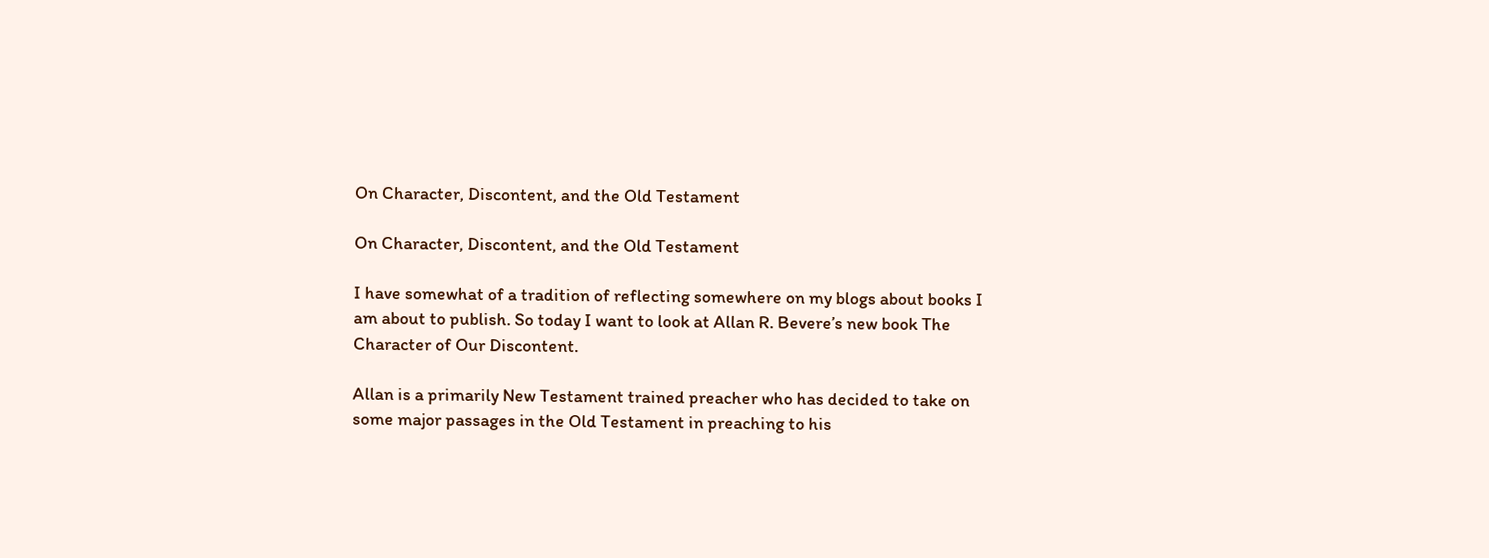On Character, Discontent, and the Old Testament

On Character, Discontent, and the Old Testament

I have somewhat of a tradition of reflecting somewhere on my blogs about books I am about to publish. So today I want to look at Allan R. Bevere’s new book The Character of Our Discontent.

Allan is a primarily New Testament trained preacher who has decided to take on some major passages in the Old Testament in preaching to his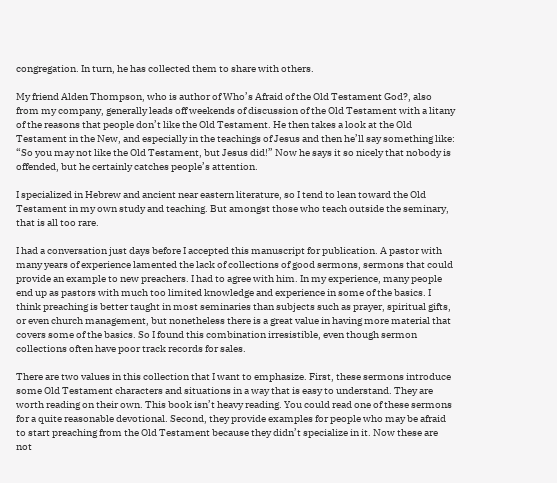congregation. In turn, he has collected them to share with others.

My friend Alden Thompson, who is author of Who’s Afraid of the Old Testament God?, also from my company, generally leads off weekends of discussion of the Old Testament with a litany of the reasons that people don’t like the Old Testament. He then takes a look at the Old Testament in the New, and especially in the teachings of Jesus and then he’ll say something like: “So you may not like the Old Testament, but Jesus did!” Now he says it so nicely that nobody is offended, but he certainly catches people’s attention.

I specialized in Hebrew and ancient near eastern literature, so I tend to lean toward the Old Testament in my own study and teaching. But amongst those who teach outside the seminary, that is all too rare.

I had a conversation just days before I accepted this manuscript for publication. A pastor with many years of experience lamented the lack of collections of good sermons, sermons that could provide an example to new preachers. I had to agree with him. In my experience, many people end up as pastors with much too limited knowledge and experience in some of the basics. I think preaching is better taught in most seminaries than subjects such as prayer, spiritual gifts, or even church management, but nonetheless there is a great value in having more material that covers some of the basics. So I found this combination irresistible, even though sermon collections often have poor track records for sales.

There are two values in this collection that I want to emphasize. First, these sermons introduce some Old Testament characters and situations in a way that is easy to understand. They are worth reading on their own. This book isn’t heavy reading. You could read one of these sermons for a quite reasonable devotional. Second, they provide examples for people who may be afraid to start preaching from the Old Testament because they didn’t specialize in it. Now these are not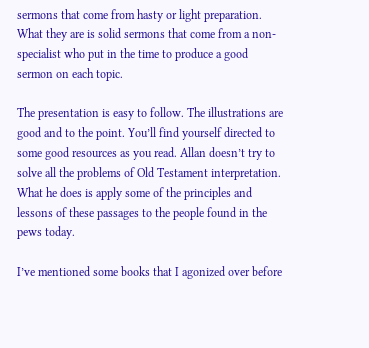sermons that come from hasty or light preparation. What they are is solid sermons that come from a non-specialist who put in the time to produce a good sermon on each topic.

The presentation is easy to follow. The illustrations are good and to the point. You’ll find yourself directed to some good resources as you read. Allan doesn’t try to solve all the problems of Old Testament interpretation. What he does is apply some of the principles and lessons of these passages to the people found in the pews today.

I’ve mentioned some books that I agonized over before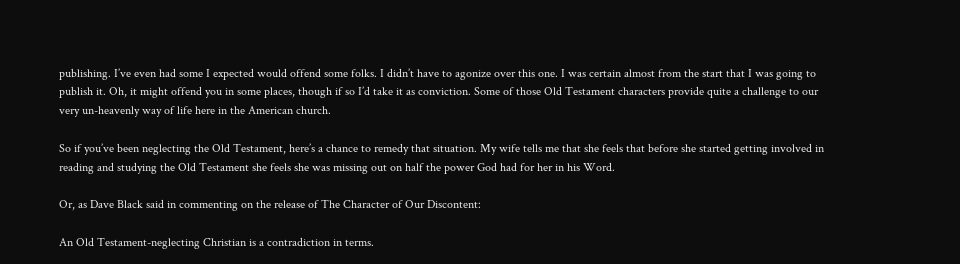publishing. I’ve even had some I expected would offend some folks. I didn’t have to agonize over this one. I was certain almost from the start that I was going to publish it. Oh, it might offend you in some places, though if so I’d take it as conviction. Some of those Old Testament characters provide quite a challenge to our very un-heavenly way of life here in the American church.

So if you’ve been neglecting the Old Testament, here’s a chance to remedy that situation. My wife tells me that she feels that before she started getting involved in reading and studying the Old Testament she feels she was missing out on half the power God had for her in his Word.

Or, as Dave Black said in commenting on the release of The Character of Our Discontent:

An Old Testament-neglecting Christian is a contradiction in terms.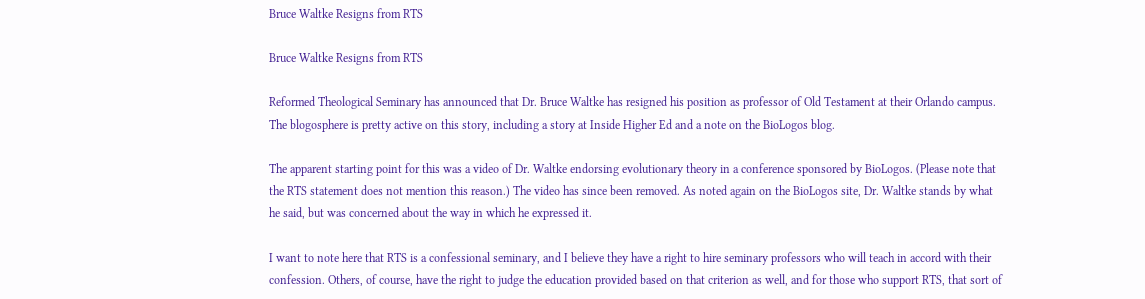Bruce Waltke Resigns from RTS

Bruce Waltke Resigns from RTS

Reformed Theological Seminary has announced that Dr. Bruce Waltke has resigned his position as professor of Old Testament at their Orlando campus. The blogosphere is pretty active on this story, including a story at Inside Higher Ed and a note on the BioLogos blog.

The apparent starting point for this was a video of Dr. Waltke endorsing evolutionary theory in a conference sponsored by BioLogos. (Please note that the RTS statement does not mention this reason.) The video has since been removed. As noted again on the BioLogos site, Dr. Waltke stands by what he said, but was concerned about the way in which he expressed it.

I want to note here that RTS is a confessional seminary, and I believe they have a right to hire seminary professors who will teach in accord with their confession. Others, of course, have the right to judge the education provided based on that criterion as well, and for those who support RTS, that sort of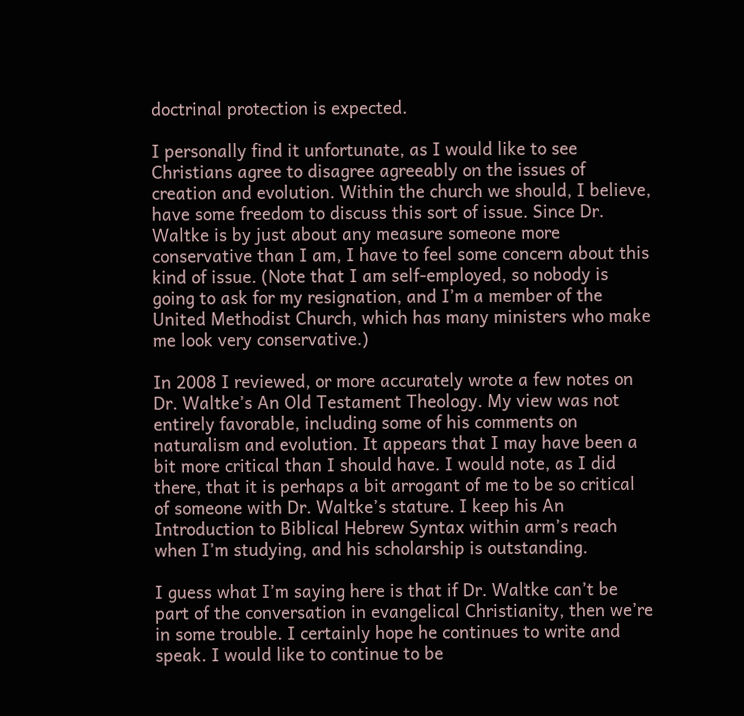doctrinal protection is expected.

I personally find it unfortunate, as I would like to see Christians agree to disagree agreeably on the issues of creation and evolution. Within the church we should, I believe, have some freedom to discuss this sort of issue. Since Dr. Waltke is by just about any measure someone more conservative than I am, I have to feel some concern about this kind of issue. (Note that I am self-employed, so nobody is going to ask for my resignation, and I’m a member of the United Methodist Church, which has many ministers who make me look very conservative.)

In 2008 I reviewed, or more accurately wrote a few notes on Dr. Waltke’s An Old Testament Theology. My view was not entirely favorable, including some of his comments on naturalism and evolution. It appears that I may have been a bit more critical than I should have. I would note, as I did there, that it is perhaps a bit arrogant of me to be so critical of someone with Dr. Waltke’s stature. I keep his An Introduction to Biblical Hebrew Syntax within arm’s reach when I’m studying, and his scholarship is outstanding.

I guess what I’m saying here is that if Dr. Waltke can’t be part of the conversation in evangelical Christianity, then we’re in some trouble. I certainly hope he continues to write and speak. I would like to continue to be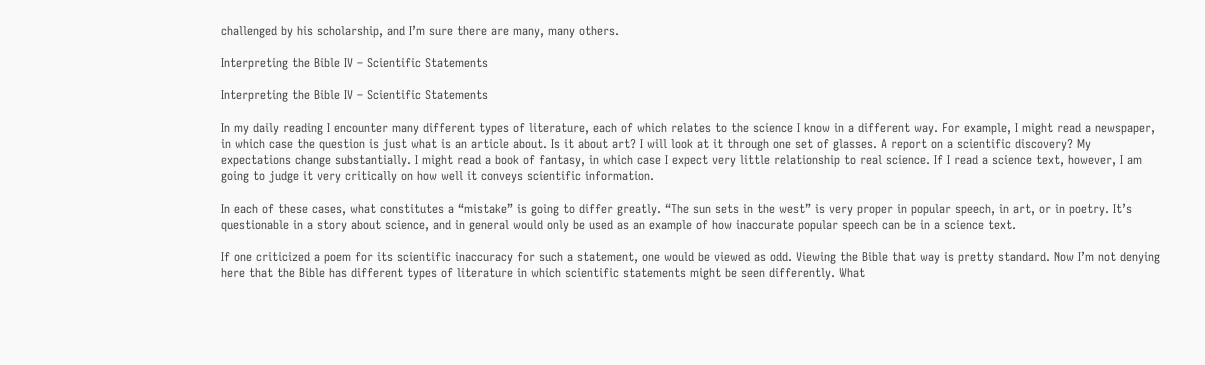challenged by his scholarship, and I’m sure there are many, many others.

Interpreting the Bible IV – Scientific Statements

Interpreting the Bible IV – Scientific Statements

In my daily reading I encounter many different types of literature, each of which relates to the science I know in a different way. For example, I might read a newspaper, in which case the question is just what is an article about. Is it about art? I will look at it through one set of glasses. A report on a scientific discovery? My expectations change substantially. I might read a book of fantasy, in which case I expect very little relationship to real science. If I read a science text, however, I am going to judge it very critically on how well it conveys scientific information.

In each of these cases, what constitutes a “mistake” is going to differ greatly. “The sun sets in the west” is very proper in popular speech, in art, or in poetry. It’s questionable in a story about science, and in general would only be used as an example of how inaccurate popular speech can be in a science text.

If one criticized a poem for its scientific inaccuracy for such a statement, one would be viewed as odd. Viewing the Bible that way is pretty standard. Now I’m not denying here that the Bible has different types of literature in which scientific statements might be seen differently. What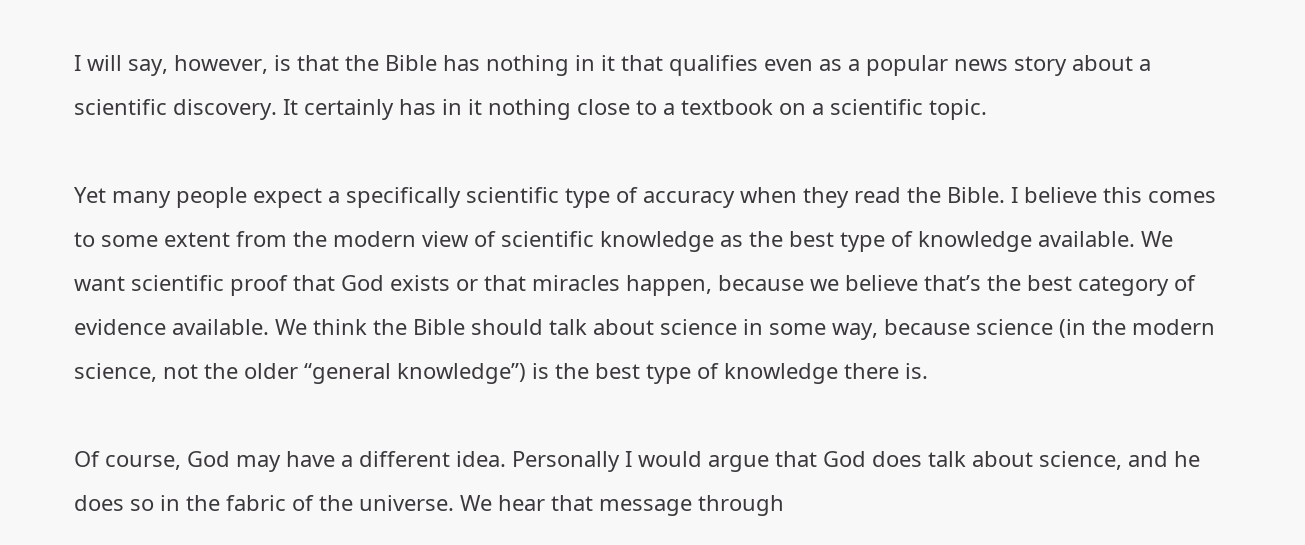I will say, however, is that the Bible has nothing in it that qualifies even as a popular news story about a scientific discovery. It certainly has in it nothing close to a textbook on a scientific topic.

Yet many people expect a specifically scientific type of accuracy when they read the Bible. I believe this comes to some extent from the modern view of scientific knowledge as the best type of knowledge available. We want scientific proof that God exists or that miracles happen, because we believe that’s the best category of evidence available. We think the Bible should talk about science in some way, because science (in the modern science, not the older “general knowledge”) is the best type of knowledge there is.

Of course, God may have a different idea. Personally I would argue that God does talk about science, and he does so in the fabric of the universe. We hear that message through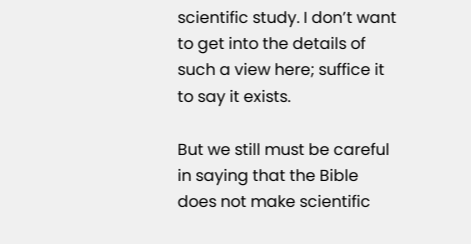scientific study. I don’t want to get into the details of such a view here; suffice it to say it exists.

But we still must be careful in saying that the Bible does not make scientific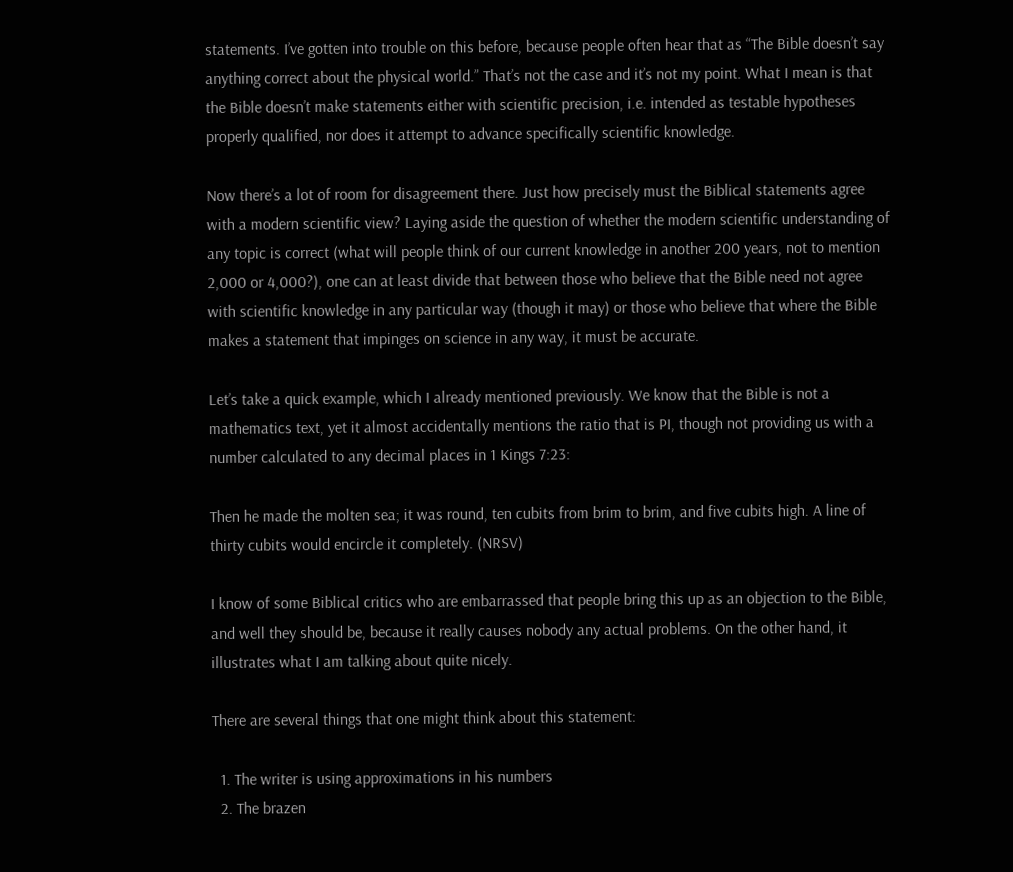statements. I’ve gotten into trouble on this before, because people often hear that as “The Bible doesn’t say anything correct about the physical world.” That’s not the case and it’s not my point. What I mean is that the Bible doesn’t make statements either with scientific precision, i.e. intended as testable hypotheses properly qualified, nor does it attempt to advance specifically scientific knowledge.

Now there’s a lot of room for disagreement there. Just how precisely must the Biblical statements agree with a modern scientific view? Laying aside the question of whether the modern scientific understanding of any topic is correct (what will people think of our current knowledge in another 200 years, not to mention 2,000 or 4,000?), one can at least divide that between those who believe that the Bible need not agree with scientific knowledge in any particular way (though it may) or those who believe that where the Bible makes a statement that impinges on science in any way, it must be accurate.

Let’s take a quick example, which I already mentioned previously. We know that the Bible is not a mathematics text, yet it almost accidentally mentions the ratio that is PI, though not providing us with a number calculated to any decimal places in 1 Kings 7:23:

Then he made the molten sea; it was round, ten cubits from brim to brim, and five cubits high. A line of thirty cubits would encircle it completely. (NRSV)

I know of some Biblical critics who are embarrassed that people bring this up as an objection to the Bible, and well they should be, because it really causes nobody any actual problems. On the other hand, it illustrates what I am talking about quite nicely.

There are several things that one might think about this statement:

  1. The writer is using approximations in his numbers
  2. The brazen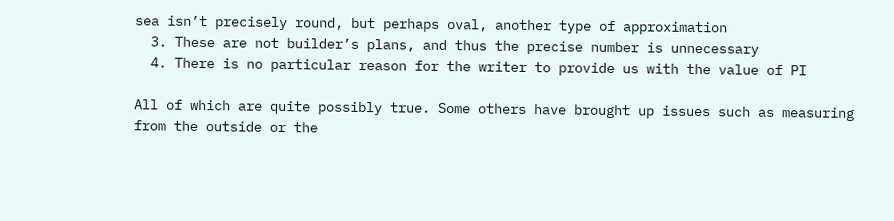sea isn’t precisely round, but perhaps oval, another type of approximation
  3. These are not builder’s plans, and thus the precise number is unnecessary
  4. There is no particular reason for the writer to provide us with the value of PI

All of which are quite possibly true. Some others have brought up issues such as measuring from the outside or the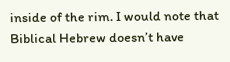inside of the rim. I would note that Biblical Hebrew doesn’t have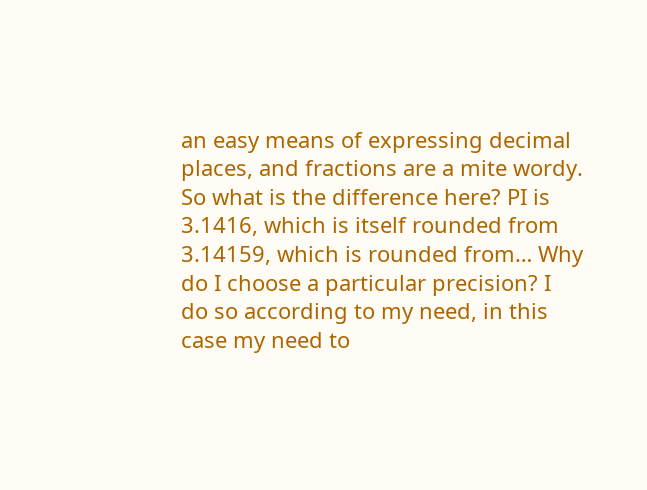an easy means of expressing decimal places, and fractions are a mite wordy. So what is the difference here? PI is 3.1416, which is itself rounded from 3.14159, which is rounded from… Why do I choose a particular precision? I do so according to my need, in this case my need to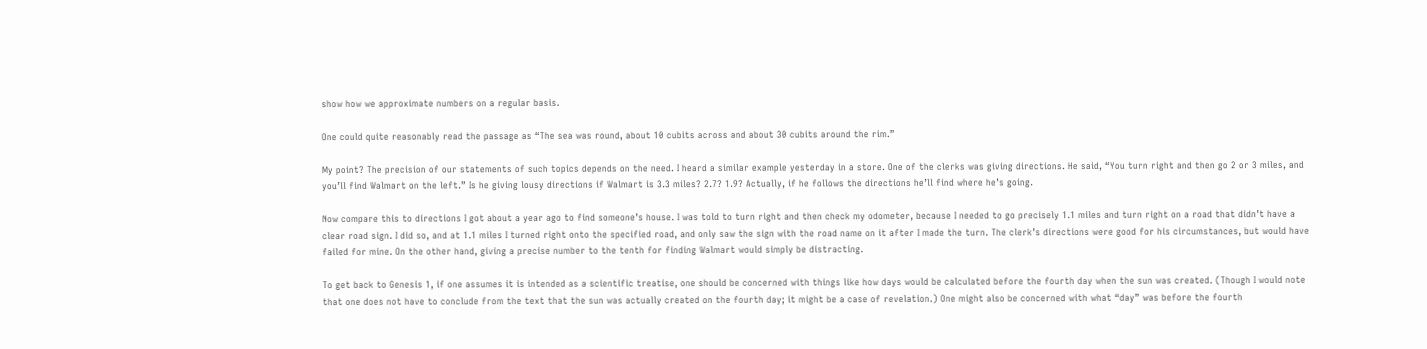show how we approximate numbers on a regular basis.

One could quite reasonably read the passage as “The sea was round, about 10 cubits across and about 30 cubits around the rim.”

My point? The precision of our statements of such topics depends on the need. I heard a similar example yesterday in a store. One of the clerks was giving directions. He said, “You turn right and then go 2 or 3 miles, and you’ll find Walmart on the left.” Is he giving lousy directions if Walmart is 3.3 miles? 2.7? 1.9? Actually, if he follows the directions he’ll find where he’s going.

Now compare this to directions I got about a year ago to find someone’s house. I was told to turn right and then check my odometer, because I needed to go precisely 1.1 miles and turn right on a road that didn’t have a clear road sign. I did so, and at 1.1 miles I turned right onto the specified road, and only saw the sign with the road name on it after I made the turn. The clerk’s directions were good for his circumstances, but would have failed for mine. On the other hand, giving a precise number to the tenth for finding Walmart would simply be distracting.

To get back to Genesis 1, if one assumes it is intended as a scientific treatise, one should be concerned with things like how days would be calculated before the fourth day when the sun was created. (Though I would note that one does not have to conclude from the text that the sun was actually created on the fourth day; it might be a case of revelation.) One might also be concerned with what “day” was before the fourth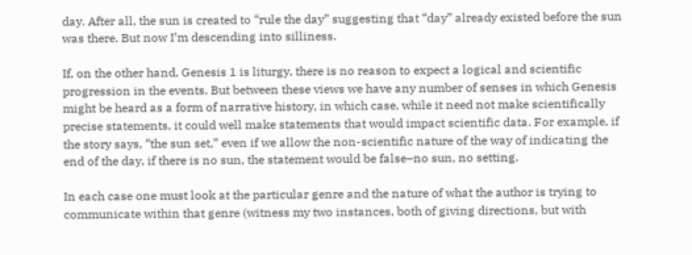day. After all, the sun is created to “rule the day” suggesting that “day” already existed before the sun was there. But now I’m descending into silliness.

If, on the other hand, Genesis 1 is liturgy, there is no reason to expect a logical and scientific progression in the events. But between these views we have any number of senses in which Genesis might be heard as a form of narrative history, in which case, while it need not make scientifically precise statements, it could well make statements that would impact scientific data. For example, if the story says, “the sun set,” even if we allow the non-scientific nature of the way of indicating the end of the day, if there is no sun, the statement would be false–no sun, no setting.

In each case one must look at the particular genre and the nature of what the author is trying to communicate within that genre (witness my two instances, both of giving directions, but with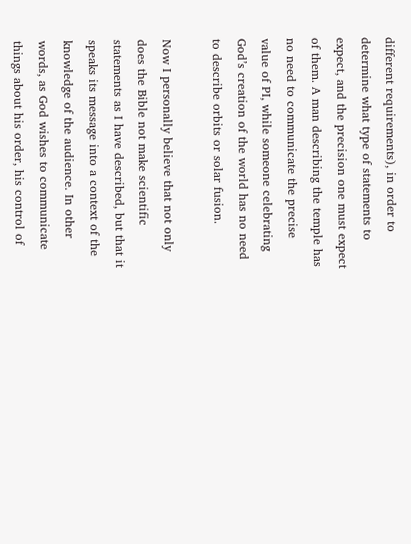different requirements), in order to determine what type of statements to expect, and the precision one must expect of them. A man describing the temple has no need to communicate the precise value of PI, while someone celebrating God’s creation of the world has no need to describe orbits or solar fusion.

Now I personally believe that not only does the Bible not make scientific statements as I have described, but that it speaks its message into a context of the knowledge of the audience. In other words, as God wishes to communicate things about his order, his control of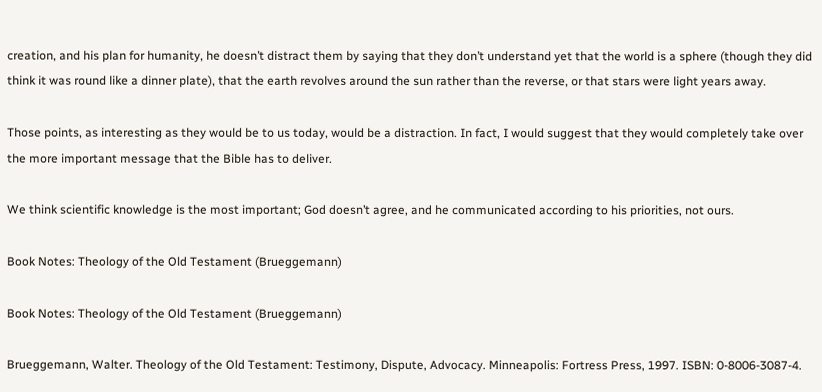creation, and his plan for humanity, he doesn’t distract them by saying that they don’t understand yet that the world is a sphere (though they did think it was round like a dinner plate), that the earth revolves around the sun rather than the reverse, or that stars were light years away.

Those points, as interesting as they would be to us today, would be a distraction. In fact, I would suggest that they would completely take over the more important message that the Bible has to deliver.

We think scientific knowledge is the most important; God doesn’t agree, and he communicated according to his priorities, not ours.

Book Notes: Theology of the Old Testament (Brueggemann)

Book Notes: Theology of the Old Testament (Brueggemann)

Brueggemann, Walter. Theology of the Old Testament: Testimony, Dispute, Advocacy. Minneapolis: Fortress Press, 1997. ISBN: 0-8006-3087-4.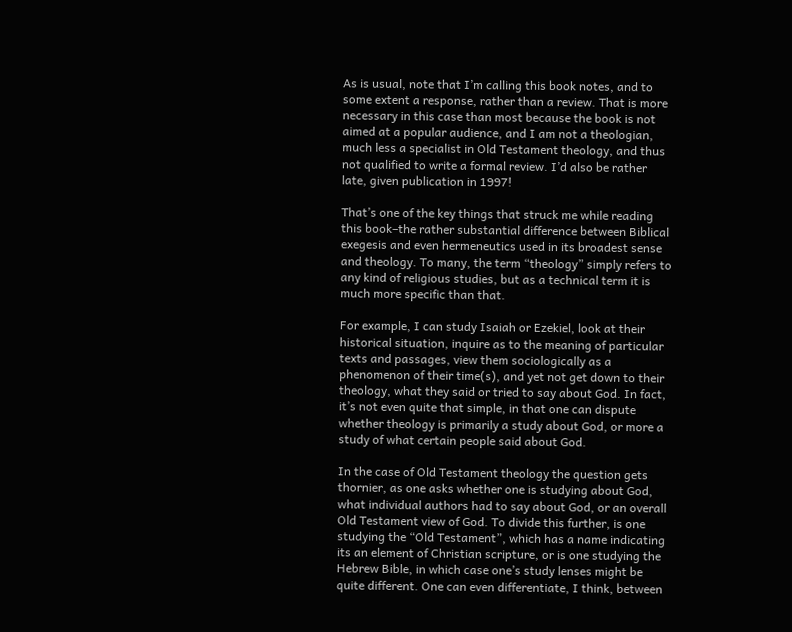As is usual, note that I’m calling this book notes, and to some extent a response, rather than a review. That is more necessary in this case than most because the book is not aimed at a popular audience, and I am not a theologian, much less a specialist in Old Testament theology, and thus not qualified to write a formal review. I’d also be rather late, given publication in 1997!

That’s one of the key things that struck me while reading this book–the rather substantial difference between Biblical exegesis and even hermeneutics used in its broadest sense and theology. To many, the term “theology” simply refers to any kind of religious studies, but as a technical term it is much more specific than that.

For example, I can study Isaiah or Ezekiel, look at their historical situation, inquire as to the meaning of particular texts and passages, view them sociologically as a phenomenon of their time(s), and yet not get down to their theology, what they said or tried to say about God. In fact, it’s not even quite that simple, in that one can dispute whether theology is primarily a study about God, or more a study of what certain people said about God.

In the case of Old Testament theology the question gets thornier, as one asks whether one is studying about God, what individual authors had to say about God, or an overall Old Testament view of God. To divide this further, is one studying the “Old Testament”, which has a name indicating its an element of Christian scripture, or is one studying the Hebrew Bible, in which case one’s study lenses might be quite different. One can even differentiate, I think, between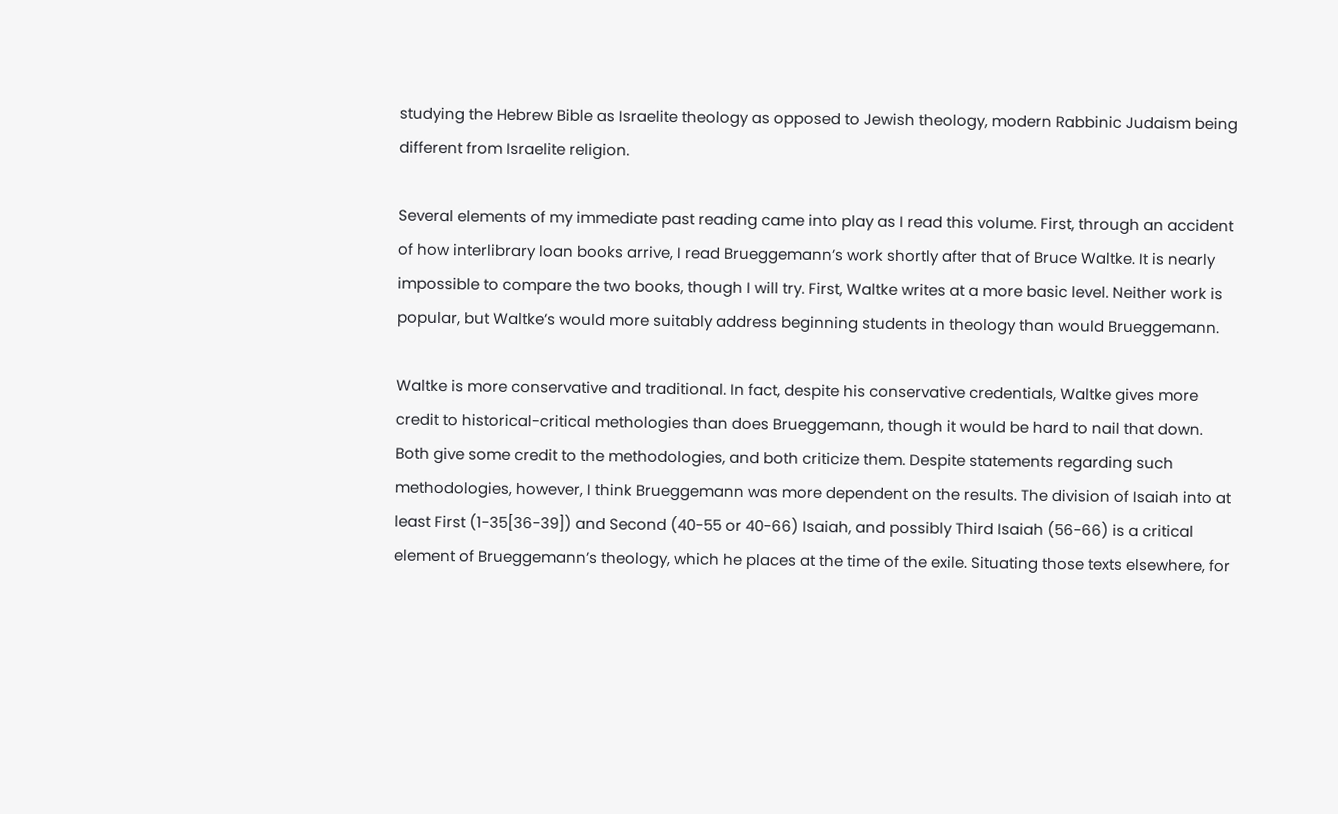studying the Hebrew Bible as Israelite theology as opposed to Jewish theology, modern Rabbinic Judaism being different from Israelite religion.

Several elements of my immediate past reading came into play as I read this volume. First, through an accident of how interlibrary loan books arrive, I read Brueggemann’s work shortly after that of Bruce Waltke. It is nearly impossible to compare the two books, though I will try. First, Waltke writes at a more basic level. Neither work is popular, but Waltke’s would more suitably address beginning students in theology than would Brueggemann.

Waltke is more conservative and traditional. In fact, despite his conservative credentials, Waltke gives more credit to historical-critical methologies than does Brueggemann, though it would be hard to nail that down. Both give some credit to the methodologies, and both criticize them. Despite statements regarding such methodologies, however, I think Brueggemann was more dependent on the results. The division of Isaiah into at least First (1-35[36-39]) and Second (40-55 or 40-66) Isaiah, and possibly Third Isaiah (56-66) is a critical element of Brueggemann’s theology, which he places at the time of the exile. Situating those texts elsewhere, for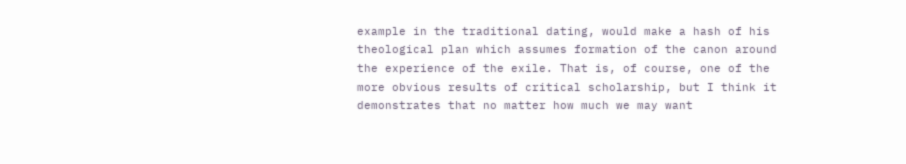example in the traditional dating, would make a hash of his theological plan which assumes formation of the canon around the experience of the exile. That is, of course, one of the more obvious results of critical scholarship, but I think it demonstrates that no matter how much we may want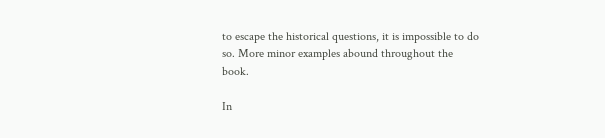to escape the historical questions, it is impossible to do so. More minor examples abound throughout the book.

In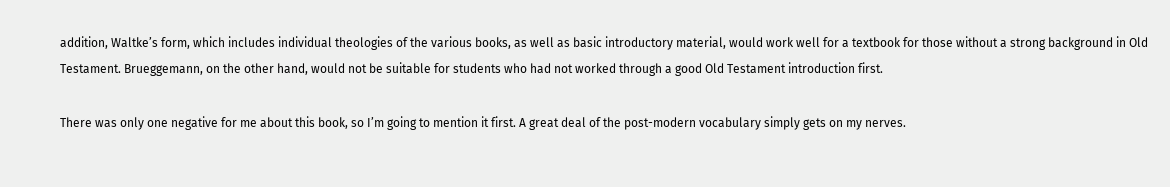addition, Waltke’s form, which includes individual theologies of the various books, as well as basic introductory material, would work well for a textbook for those without a strong background in Old Testament. Brueggemann, on the other hand, would not be suitable for students who had not worked through a good Old Testament introduction first.

There was only one negative for me about this book, so I’m going to mention it first. A great deal of the post-modern vocabulary simply gets on my nerves.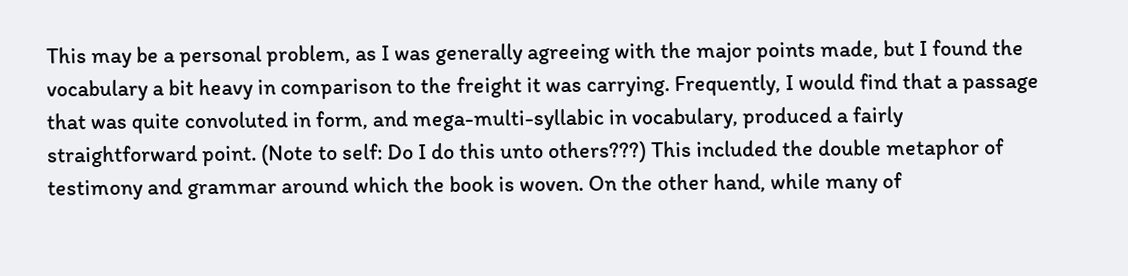This may be a personal problem, as I was generally agreeing with the major points made, but I found the vocabulary a bit heavy in comparison to the freight it was carrying. Frequently, I would find that a passage that was quite convoluted in form, and mega-multi-syllabic in vocabulary, produced a fairly straightforward point. (Note to self: Do I do this unto others???) This included the double metaphor of testimony and grammar around which the book is woven. On the other hand, while many of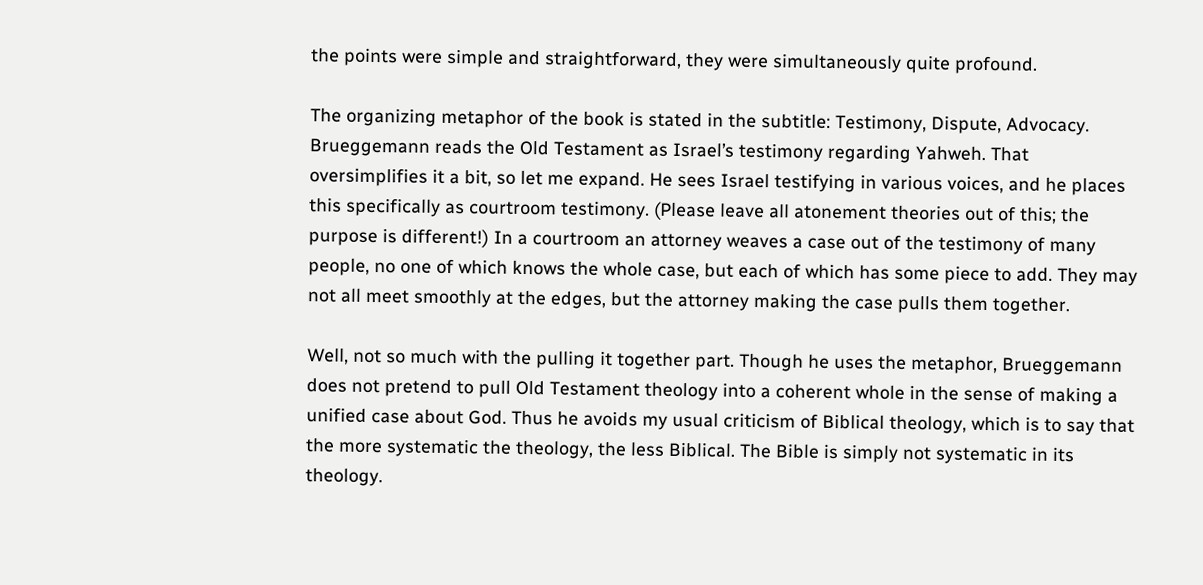the points were simple and straightforward, they were simultaneously quite profound.

The organizing metaphor of the book is stated in the subtitle: Testimony, Dispute, Advocacy. Brueggemann reads the Old Testament as Israel’s testimony regarding Yahweh. That oversimplifies it a bit, so let me expand. He sees Israel testifying in various voices, and he places this specifically as courtroom testimony. (Please leave all atonement theories out of this; the purpose is different!) In a courtroom an attorney weaves a case out of the testimony of many people, no one of which knows the whole case, but each of which has some piece to add. They may not all meet smoothly at the edges, but the attorney making the case pulls them together.

Well, not so much with the pulling it together part. Though he uses the metaphor, Brueggemann does not pretend to pull Old Testament theology into a coherent whole in the sense of making a unified case about God. Thus he avoids my usual criticism of Biblical theology, which is to say that the more systematic the theology, the less Biblical. The Bible is simply not systematic in its theology.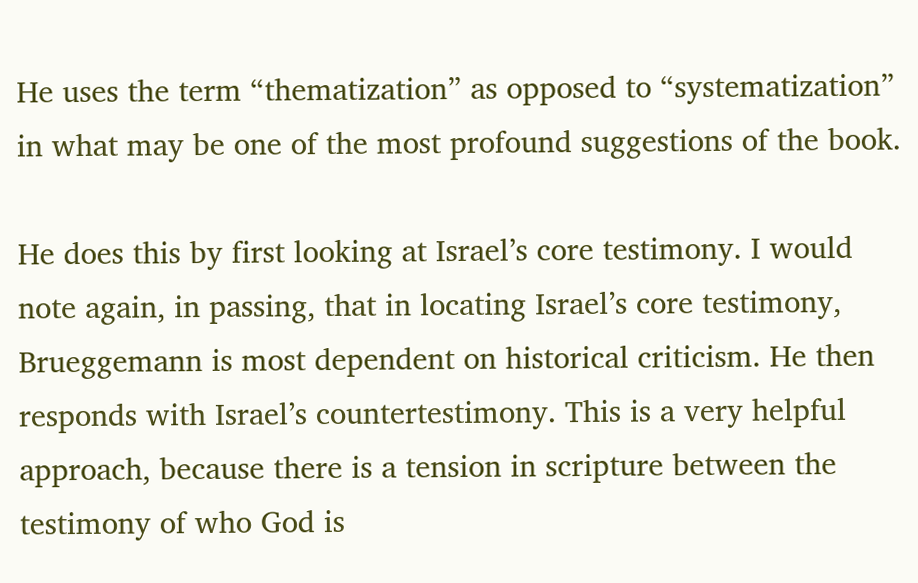He uses the term “thematization” as opposed to “systematization” in what may be one of the most profound suggestions of the book.

He does this by first looking at Israel’s core testimony. I would note again, in passing, that in locating Israel’s core testimony, Brueggemann is most dependent on historical criticism. He then responds with Israel’s countertestimony. This is a very helpful approach, because there is a tension in scripture between the testimony of who God is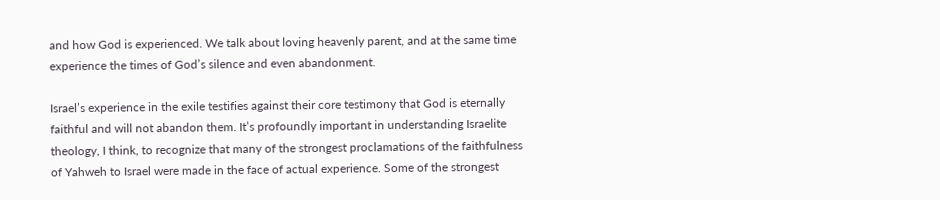and how God is experienced. We talk about loving heavenly parent, and at the same time experience the times of God’s silence and even abandonment.

Israel’s experience in the exile testifies against their core testimony that God is eternally faithful and will not abandon them. It’s profoundly important in understanding Israelite theology, I think, to recognize that many of the strongest proclamations of the faithfulness of Yahweh to Israel were made in the face of actual experience. Some of the strongest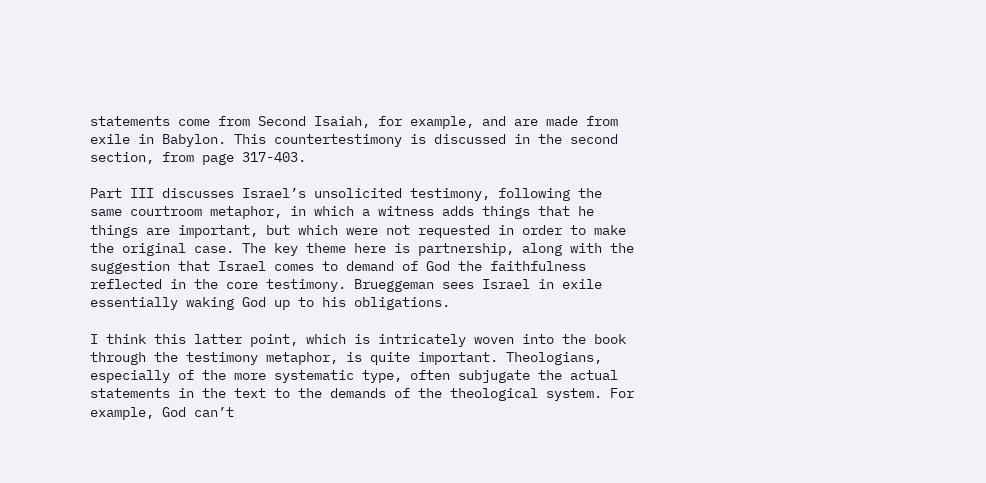statements come from Second Isaiah, for example, and are made from exile in Babylon. This countertestimony is discussed in the second section, from page 317-403.

Part III discusses Israel’s unsolicited testimony, following the same courtroom metaphor, in which a witness adds things that he things are important, but which were not requested in order to make the original case. The key theme here is partnership, along with the suggestion that Israel comes to demand of God the faithfulness reflected in the core testimony. Brueggeman sees Israel in exile essentially waking God up to his obligations.

I think this latter point, which is intricately woven into the book through the testimony metaphor, is quite important. Theologians, especially of the more systematic type, often subjugate the actual statements in the text to the demands of the theological system. For example, God can’t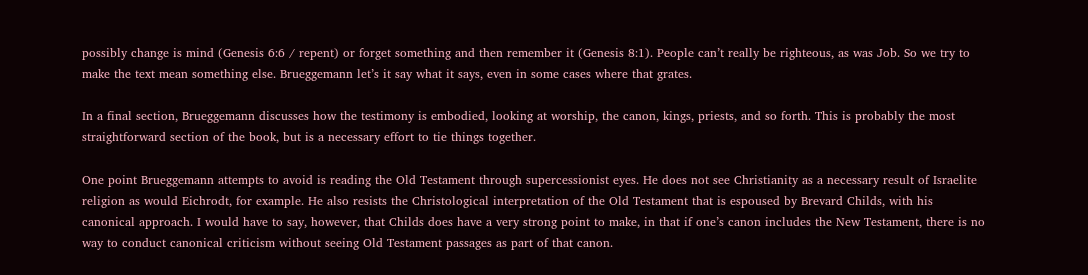possibly change is mind (Genesis 6:6 / repent) or forget something and then remember it (Genesis 8:1). People can’t really be righteous, as was Job. So we try to make the text mean something else. Brueggemann let’s it say what it says, even in some cases where that grates.

In a final section, Brueggemann discusses how the testimony is embodied, looking at worship, the canon, kings, priests, and so forth. This is probably the most straightforward section of the book, but is a necessary effort to tie things together.

One point Brueggemann attempts to avoid is reading the Old Testament through supercessionist eyes. He does not see Christianity as a necessary result of Israelite religion as would Eichrodt, for example. He also resists the Christological interpretation of the Old Testament that is espoused by Brevard Childs, with his canonical approach. I would have to say, however, that Childs does have a very strong point to make, in that if one’s canon includes the New Testament, there is no way to conduct canonical criticism without seeing Old Testament passages as part of that canon.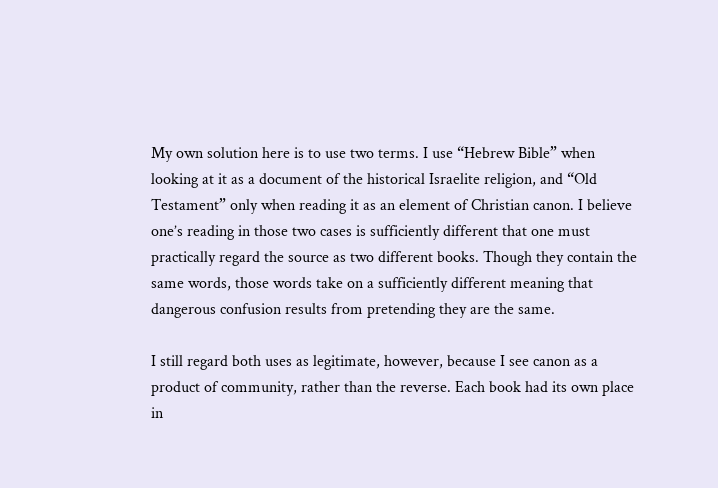My own solution here is to use two terms. I use “Hebrew Bible” when looking at it as a document of the historical Israelite religion, and “Old Testament” only when reading it as an element of Christian canon. I believe one’s reading in those two cases is sufficiently different that one must practically regard the source as two different books. Though they contain the same words, those words take on a sufficiently different meaning that dangerous confusion results from pretending they are the same.

I still regard both uses as legitimate, however, because I see canon as a product of community, rather than the reverse. Each book had its own place in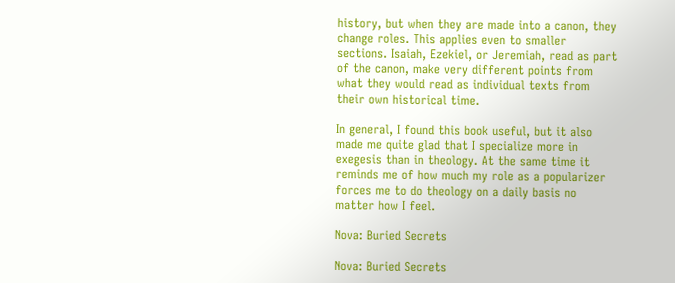history, but when they are made into a canon, they change roles. This applies even to smaller sections. Isaiah, Ezekiel, or Jeremiah, read as part of the canon, make very different points from what they would read as individual texts from their own historical time.

In general, I found this book useful, but it also made me quite glad that I specialize more in exegesis than in theology. At the same time it reminds me of how much my role as a popularizer forces me to do theology on a daily basis no matter how I feel.

Nova: Buried Secrets

Nova: Buried Secrets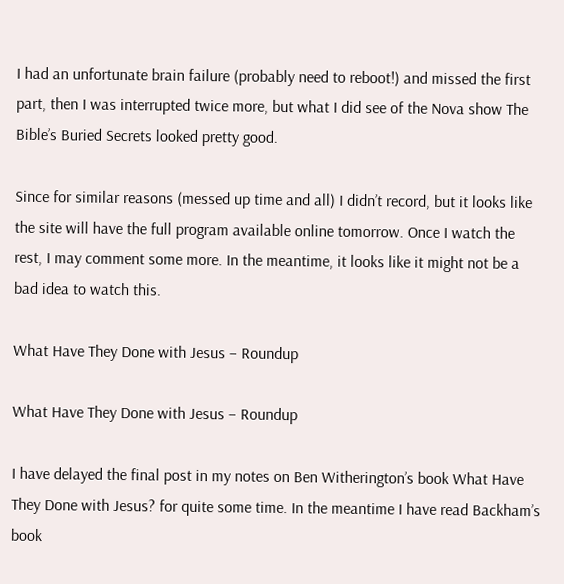I had an unfortunate brain failure (probably need to reboot!) and missed the first part, then I was interrupted twice more, but what I did see of the Nova show The Bible’s Buried Secrets looked pretty good.

Since for similar reasons (messed up time and all) I didn’t record, but it looks like the site will have the full program available online tomorrow. Once I watch the rest, I may comment some more. In the meantime, it looks like it might not be a bad idea to watch this.

What Have They Done with Jesus – Roundup

What Have They Done with Jesus – Roundup

I have delayed the final post in my notes on Ben Witherington’s book What Have They Done with Jesus? for quite some time. In the meantime I have read Backham’s book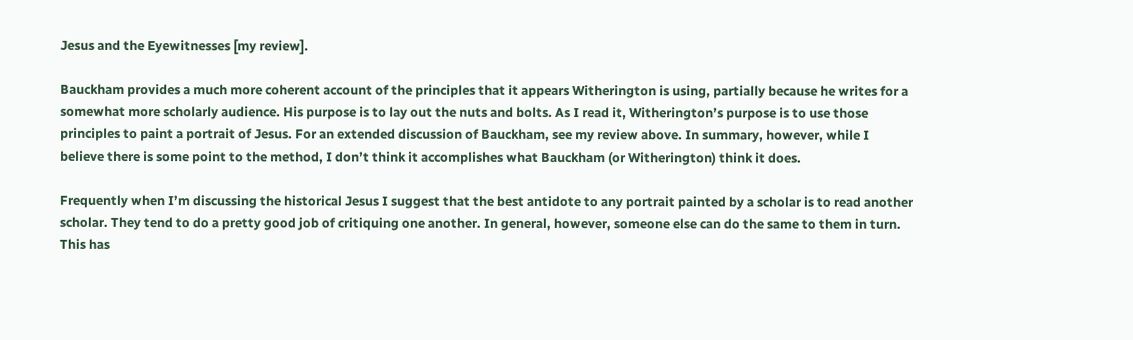Jesus and the Eyewitnesses [my review].

Bauckham provides a much more coherent account of the principles that it appears Witherington is using, partially because he writes for a somewhat more scholarly audience. His purpose is to lay out the nuts and bolts. As I read it, Witherington’s purpose is to use those principles to paint a portrait of Jesus. For an extended discussion of Bauckham, see my review above. In summary, however, while I believe there is some point to the method, I don’t think it accomplishes what Bauckham (or Witherington) think it does.

Frequently when I’m discussing the historical Jesus I suggest that the best antidote to any portrait painted by a scholar is to read another scholar. They tend to do a pretty good job of critiquing one another. In general, however, someone else can do the same to them in turn. This has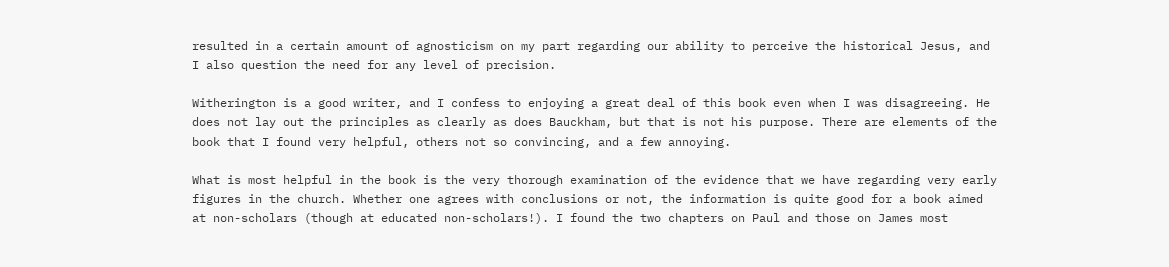resulted in a certain amount of agnosticism on my part regarding our ability to perceive the historical Jesus, and I also question the need for any level of precision.

Witherington is a good writer, and I confess to enjoying a great deal of this book even when I was disagreeing. He does not lay out the principles as clearly as does Bauckham, but that is not his purpose. There are elements of the book that I found very helpful, others not so convincing, and a few annoying.

What is most helpful in the book is the very thorough examination of the evidence that we have regarding very early figures in the church. Whether one agrees with conclusions or not, the information is quite good for a book aimed at non-scholars (though at educated non-scholars!). I found the two chapters on Paul and those on James most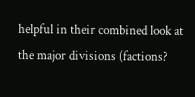helpful in their combined look at the major divisions (factions?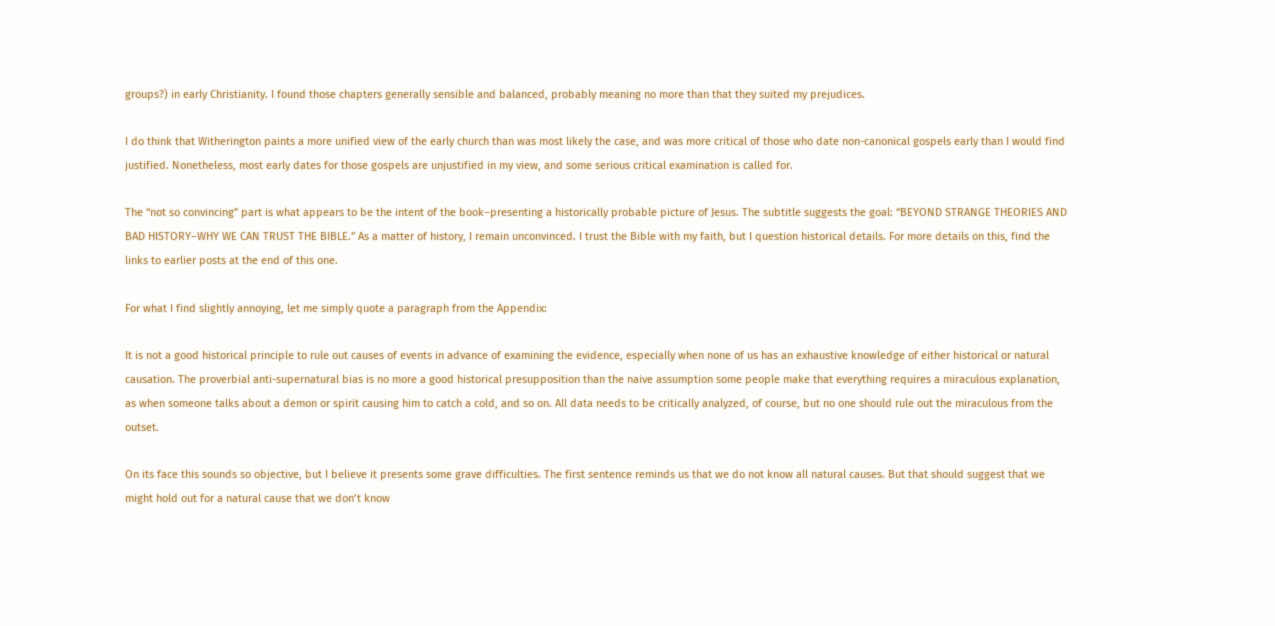groups?) in early Christianity. I found those chapters generally sensible and balanced, probably meaning no more than that they suited my prejudices.

I do think that Witherington paints a more unified view of the early church than was most likely the case, and was more critical of those who date non-canonical gospels early than I would find justified. Nonetheless, most early dates for those gospels are unjustified in my view, and some serious critical examination is called for.

The “not so convincing” part is what appears to be the intent of the book–presenting a historically probable picture of Jesus. The subtitle suggests the goal: “BEYOND STRANGE THEORIES AND BAD HISTORY–WHY WE CAN TRUST THE BIBLE.” As a matter of history, I remain unconvinced. I trust the Bible with my faith, but I question historical details. For more details on this, find the links to earlier posts at the end of this one.

For what I find slightly annoying, let me simply quote a paragraph from the Appendix:

It is not a good historical principle to rule out causes of events in advance of examining the evidence, especially when none of us has an exhaustive knowledge of either historical or natural causation. The proverbial anti-supernatural bias is no more a good historical presupposition than the naive assumption some people make that everything requires a miraculous explanation, as when someone talks about a demon or spirit causing him to catch a cold, and so on. All data needs to be critically analyzed, of course, but no one should rule out the miraculous from the outset.

On its face this sounds so objective, but I believe it presents some grave difficulties. The first sentence reminds us that we do not know all natural causes. But that should suggest that we might hold out for a natural cause that we don’t know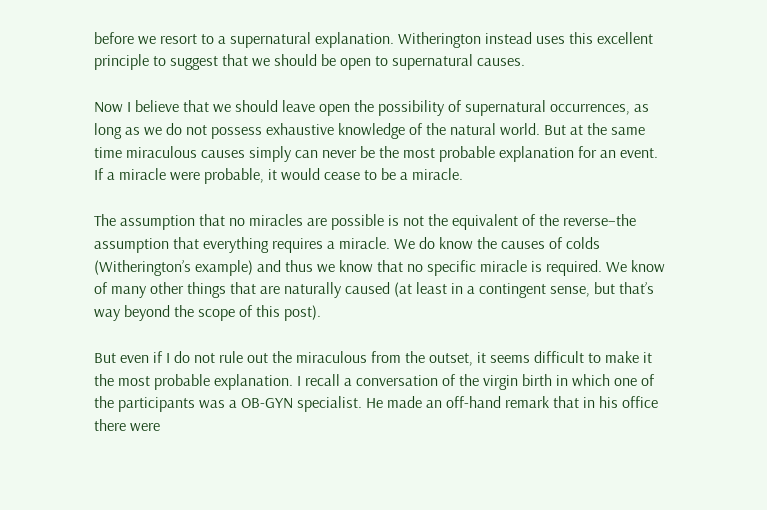before we resort to a supernatural explanation. Witherington instead uses this excellent principle to suggest that we should be open to supernatural causes.

Now I believe that we should leave open the possibility of supernatural occurrences, as long as we do not possess exhaustive knowledge of the natural world. But at the same time miraculous causes simply can never be the most probable explanation for an event. If a miracle were probable, it would cease to be a miracle.

The assumption that no miracles are possible is not the equivalent of the reverse–the assumption that everything requires a miracle. We do know the causes of colds (Witherington’s example) and thus we know that no specific miracle is required. We know of many other things that are naturally caused (at least in a contingent sense, but that’s way beyond the scope of this post).

But even if I do not rule out the miraculous from the outset, it seems difficult to make it the most probable explanation. I recall a conversation of the virgin birth in which one of the participants was a OB-GYN specialist. He made an off-hand remark that in his office there were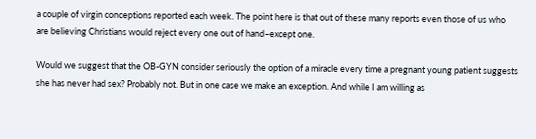a couple of virgin conceptions reported each week. The point here is that out of these many reports even those of us who are believing Christians would reject every one out of hand–except one.

Would we suggest that the OB-GYN consider seriously the option of a miracle every time a pregnant young patient suggests she has never had sex? Probably not. But in one case we make an exception. And while I am willing as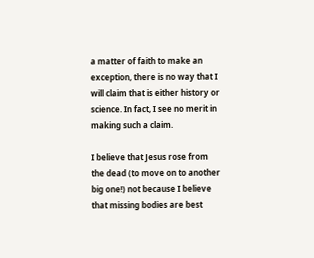a matter of faith to make an exception, there is no way that I will claim that is either history or science. In fact, I see no merit in making such a claim.

I believe that Jesus rose from the dead (to move on to another big one!) not because I believe that missing bodies are best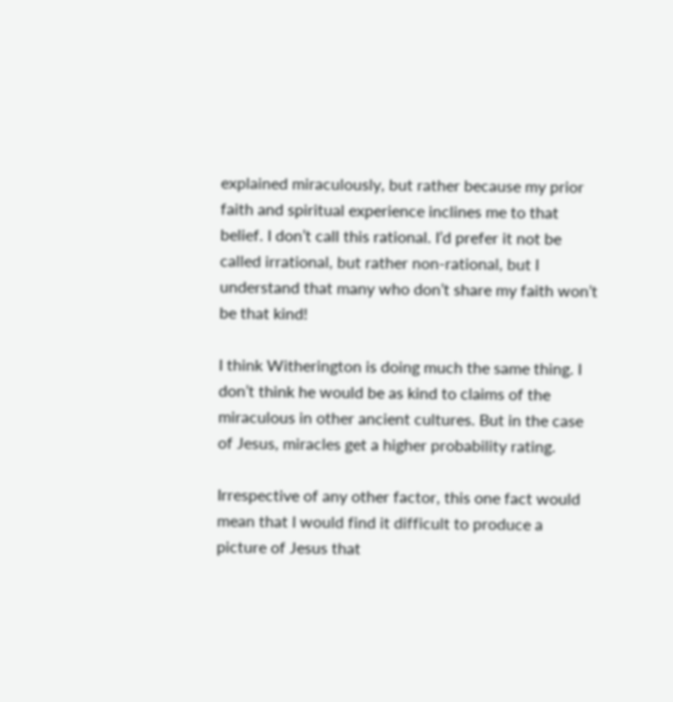explained miraculously, but rather because my prior faith and spiritual experience inclines me to that belief. I don’t call this rational. I’d prefer it not be called irrational, but rather non-rational, but I understand that many who don’t share my faith won’t be that kind!

I think Witherington is doing much the same thing. I don’t think he would be as kind to claims of the miraculous in other ancient cultures. But in the case of Jesus, miracles get a higher probability rating.

Irrespective of any other factor, this one fact would mean that I would find it difficult to produce a picture of Jesus that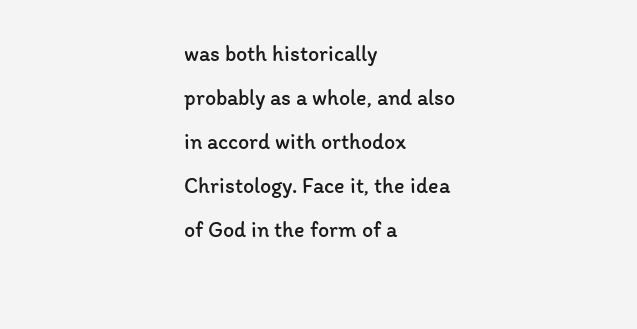was both historically probably as a whole, and also in accord with orthodox Christology. Face it, the idea of God in the form of a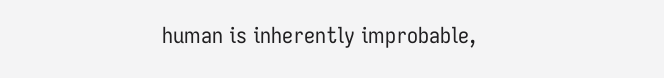human is inherently improbable,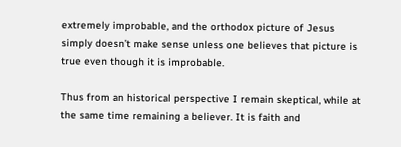extremely improbable, and the orthodox picture of Jesus simply doesn’t make sense unless one believes that picture is true even though it is improbable.

Thus from an historical perspective I remain skeptical, while at the same time remaining a believer. It is faith and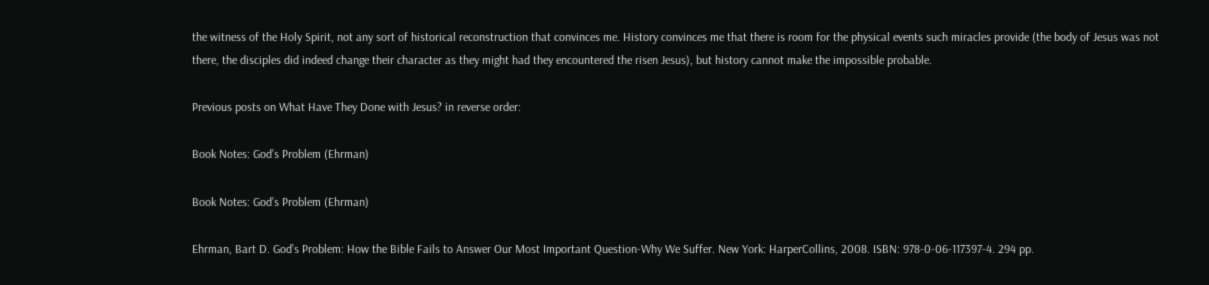the witness of the Holy Spirit, not any sort of historical reconstruction that convinces me. History convinces me that there is room for the physical events such miracles provide (the body of Jesus was not there, the disciples did indeed change their character as they might had they encountered the risen Jesus), but history cannot make the impossible probable.

Previous posts on What Have They Done with Jesus? in reverse order:

Book Notes: God’s Problem (Ehrman)

Book Notes: God’s Problem (Ehrman)

Ehrman, Bart D. God’s Problem: How the Bible Fails to Answer Our Most Important Question-Why We Suffer. New York: HarperCollins, 2008. ISBN: 978-0-06-117397-4. 294 pp.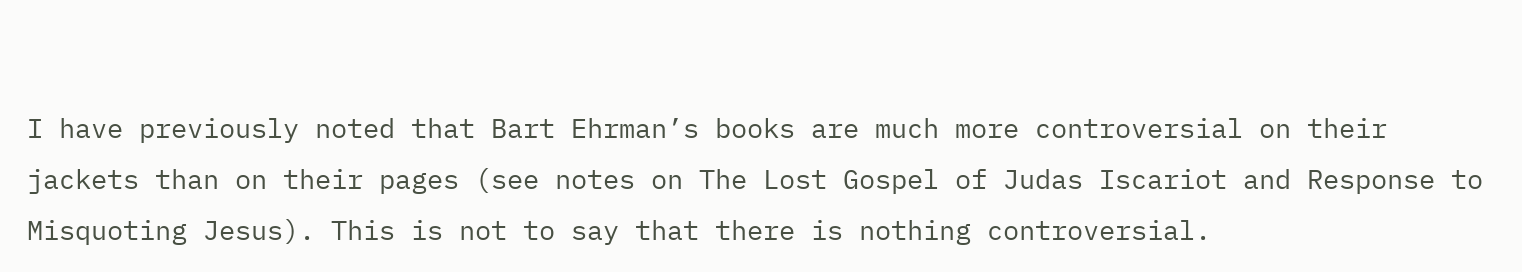I have previously noted that Bart Ehrman’s books are much more controversial on their jackets than on their pages (see notes on The Lost Gospel of Judas Iscariot and Response to Misquoting Jesus). This is not to say that there is nothing controversial.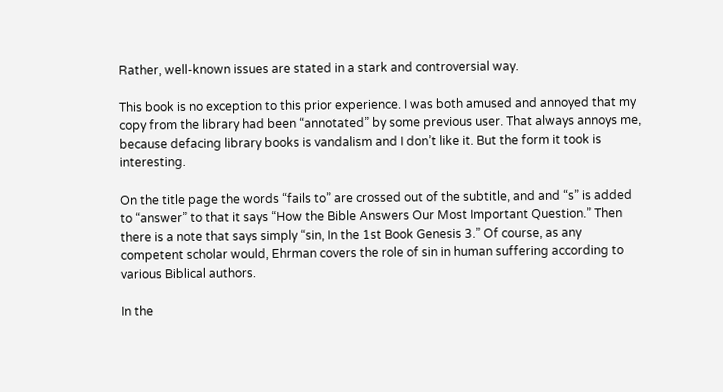Rather, well-known issues are stated in a stark and controversial way.

This book is no exception to this prior experience. I was both amused and annoyed that my copy from the library had been “annotated” by some previous user. That always annoys me, because defacing library books is vandalism and I don’t like it. But the form it took is interesting.

On the title page the words “fails to” are crossed out of the subtitle, and and “s” is added to “answer” to that it says “How the Bible Answers Our Most Important Question.” Then there is a note that says simply “sin, In the 1st Book Genesis 3.” Of course, as any competent scholar would, Ehrman covers the role of sin in human suffering according to various Biblical authors.

In the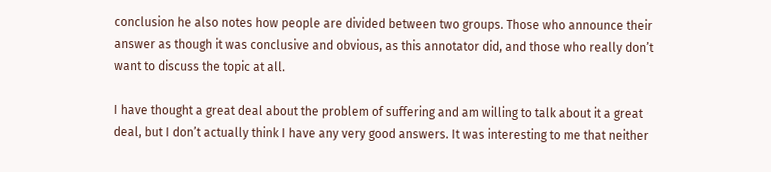conclusion he also notes how people are divided between two groups. Those who announce their answer as though it was conclusive and obvious, as this annotator did, and those who really don’t want to discuss the topic at all.

I have thought a great deal about the problem of suffering and am willing to talk about it a great deal, but I don’t actually think I have any very good answers. It was interesting to me that neither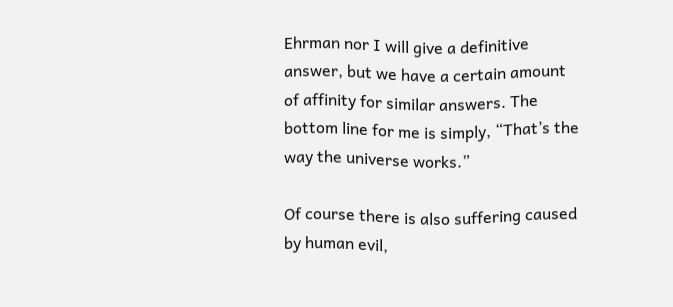Ehrman nor I will give a definitive answer, but we have a certain amount of affinity for similar answers. The bottom line for me is simply, “That’s the way the universe works.”

Of course there is also suffering caused by human evil,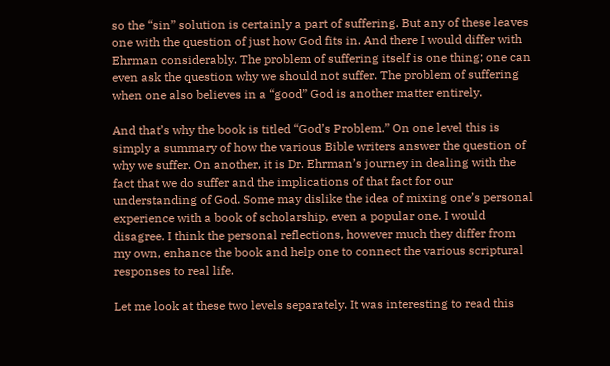so the “sin” solution is certainly a part of suffering. But any of these leaves one with the question of just how God fits in. And there I would differ with Ehrman considerably. The problem of suffering itself is one thing; one can even ask the question why we should not suffer. The problem of suffering when one also believes in a “good” God is another matter entirely.

And that’s why the book is titled “God’s Problem.” On one level this is simply a summary of how the various Bible writers answer the question of why we suffer. On another, it is Dr. Ehrman’s journey in dealing with the fact that we do suffer and the implications of that fact for our understanding of God. Some may dislike the idea of mixing one’s personal experience with a book of scholarship, even a popular one. I would disagree. I think the personal reflections, however much they differ from my own, enhance the book and help one to connect the various scriptural responses to real life.

Let me look at these two levels separately. It was interesting to read this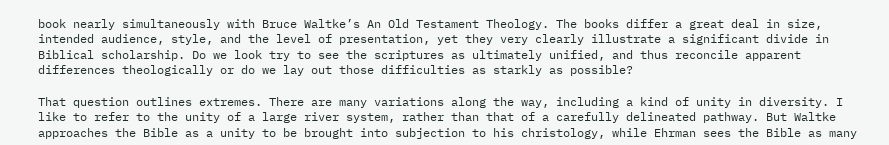book nearly simultaneously with Bruce Waltke’s An Old Testament Theology. The books differ a great deal in size, intended audience, style, and the level of presentation, yet they very clearly illustrate a significant divide in Biblical scholarship. Do we look try to see the scriptures as ultimately unified, and thus reconcile apparent differences theologically or do we lay out those difficulties as starkly as possible?

That question outlines extremes. There are many variations along the way, including a kind of unity in diversity. I like to refer to the unity of a large river system, rather than that of a carefully delineated pathway. But Waltke approaches the Bible as a unity to be brought into subjection to his christology, while Ehrman sees the Bible as many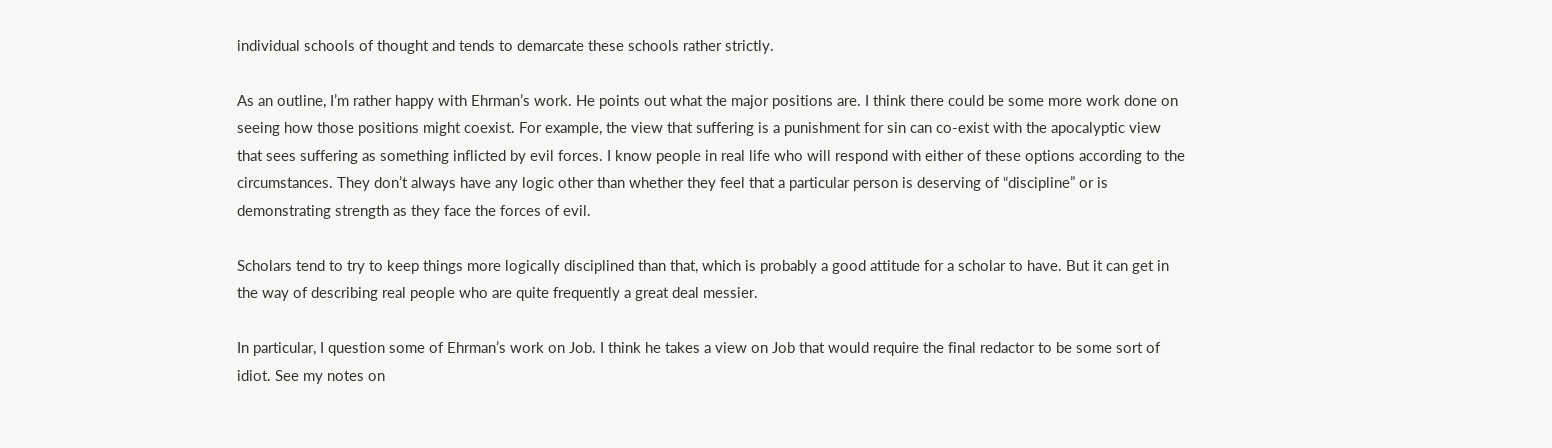individual schools of thought and tends to demarcate these schools rather strictly.

As an outline, I’m rather happy with Ehrman’s work. He points out what the major positions are. I think there could be some more work done on seeing how those positions might coexist. For example, the view that suffering is a punishment for sin can co-exist with the apocalyptic view that sees suffering as something inflicted by evil forces. I know people in real life who will respond with either of these options according to the circumstances. They don’t always have any logic other than whether they feel that a particular person is deserving of “discipline” or is demonstrating strength as they face the forces of evil.

Scholars tend to try to keep things more logically disciplined than that, which is probably a good attitude for a scholar to have. But it can get in the way of describing real people who are quite frequently a great deal messier.

In particular, I question some of Ehrman’s work on Job. I think he takes a view on Job that would require the final redactor to be some sort of idiot. See my notes on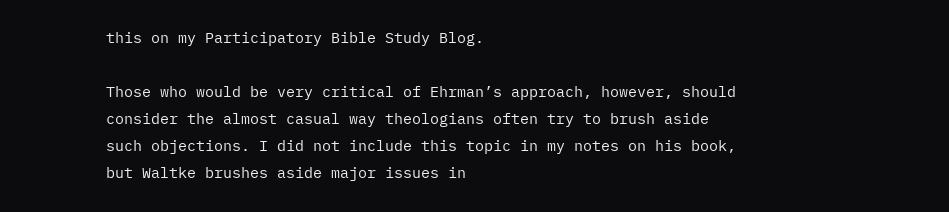this on my Participatory Bible Study Blog.

Those who would be very critical of Ehrman’s approach, however, should consider the almost casual way theologians often try to brush aside such objections. I did not include this topic in my notes on his book, but Waltke brushes aside major issues in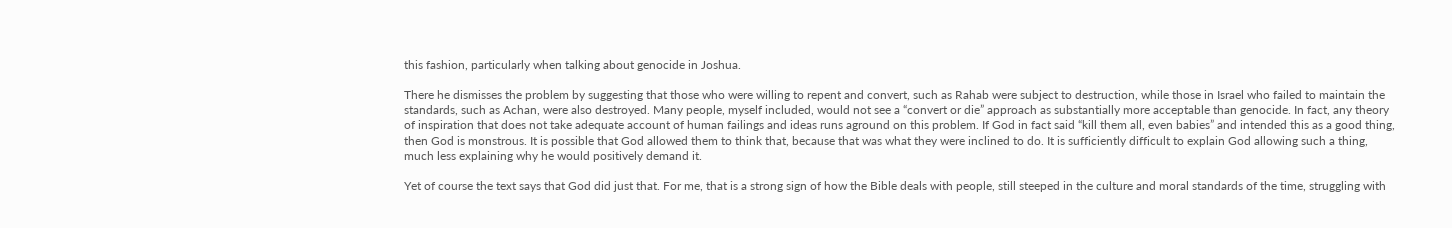this fashion, particularly when talking about genocide in Joshua.

There he dismisses the problem by suggesting that those who were willing to repent and convert, such as Rahab were subject to destruction, while those in Israel who failed to maintain the standards, such as Achan, were also destroyed. Many people, myself included, would not see a “convert or die” approach as substantially more acceptable than genocide. In fact, any theory of inspiration that does not take adequate account of human failings and ideas runs aground on this problem. If God in fact said “kill them all, even babies” and intended this as a good thing, then God is monstrous. It is possible that God allowed them to think that, because that was what they were inclined to do. It is sufficiently difficult to explain God allowing such a thing, much less explaining why he would positively demand it.

Yet of course the text says that God did just that. For me, that is a strong sign of how the Bible deals with people, still steeped in the culture and moral standards of the time, struggling with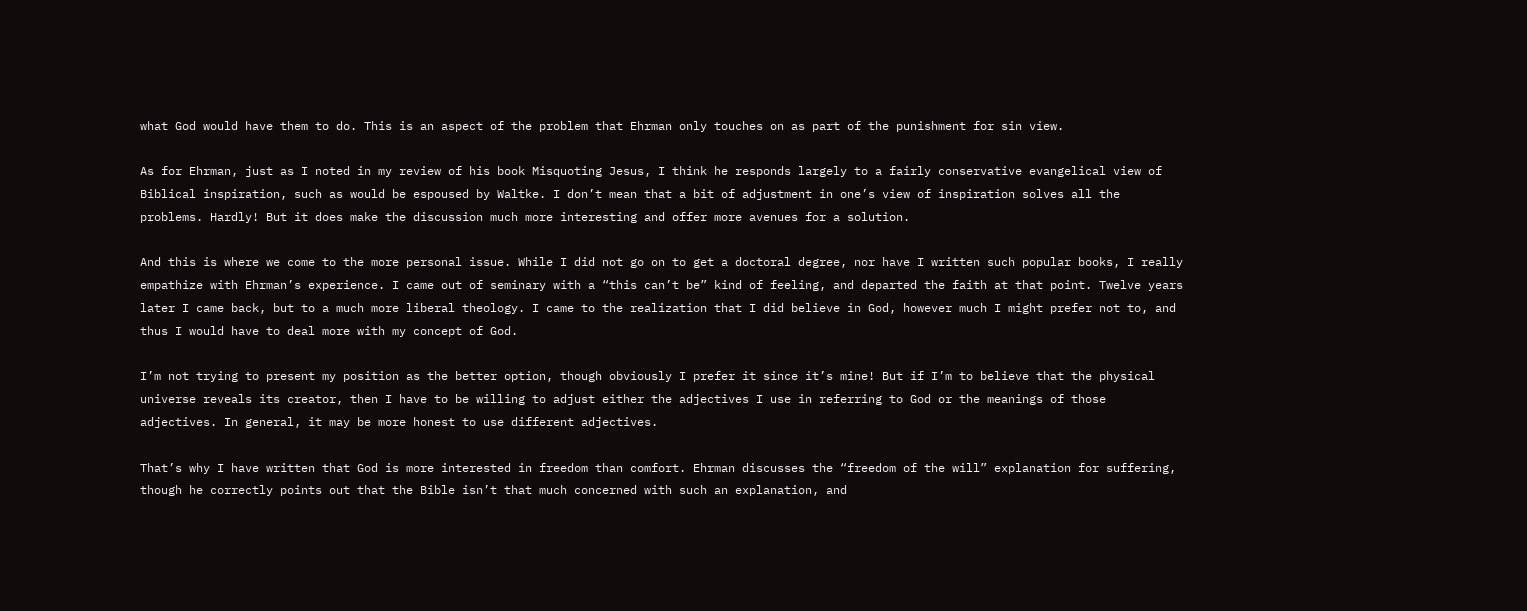what God would have them to do. This is an aspect of the problem that Ehrman only touches on as part of the punishment for sin view.

As for Ehrman, just as I noted in my review of his book Misquoting Jesus, I think he responds largely to a fairly conservative evangelical view of Biblical inspiration, such as would be espoused by Waltke. I don’t mean that a bit of adjustment in one’s view of inspiration solves all the problems. Hardly! But it does make the discussion much more interesting and offer more avenues for a solution.

And this is where we come to the more personal issue. While I did not go on to get a doctoral degree, nor have I written such popular books, I really empathize with Ehrman’s experience. I came out of seminary with a “this can’t be” kind of feeling, and departed the faith at that point. Twelve years later I came back, but to a much more liberal theology. I came to the realization that I did believe in God, however much I might prefer not to, and thus I would have to deal more with my concept of God.

I’m not trying to present my position as the better option, though obviously I prefer it since it’s mine! But if I’m to believe that the physical universe reveals its creator, then I have to be willing to adjust either the adjectives I use in referring to God or the meanings of those adjectives. In general, it may be more honest to use different adjectives.

That’s why I have written that God is more interested in freedom than comfort. Ehrman discusses the “freedom of the will” explanation for suffering, though he correctly points out that the Bible isn’t that much concerned with such an explanation, and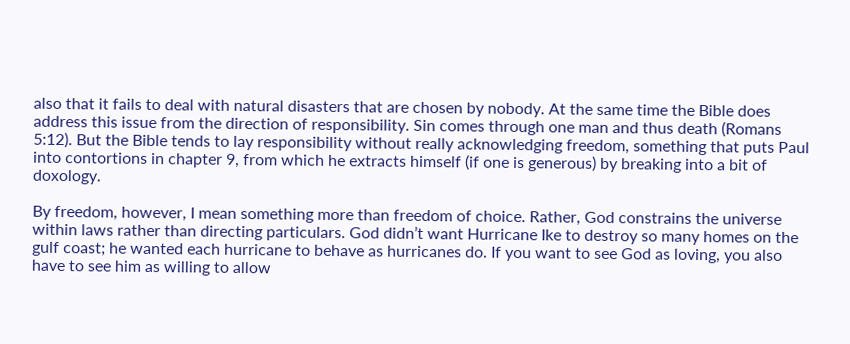also that it fails to deal with natural disasters that are chosen by nobody. At the same time the Bible does address this issue from the direction of responsibility. Sin comes through one man and thus death (Romans 5:12). But the Bible tends to lay responsibility without really acknowledging freedom, something that puts Paul into contortions in chapter 9, from which he extracts himself (if one is generous) by breaking into a bit of doxology.

By freedom, however, I mean something more than freedom of choice. Rather, God constrains the universe within laws rather than directing particulars. God didn’t want Hurricane Ike to destroy so many homes on the gulf coast; he wanted each hurricane to behave as hurricanes do. If you want to see God as loving, you also have to see him as willing to allow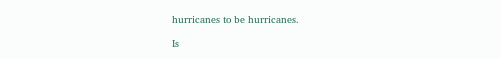hurricanes to be hurricanes.

Is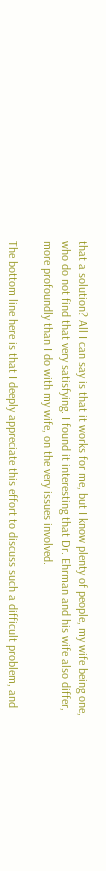that a solution? All I can say is that it works for me, but I know plenty of people, my wife being one, who do not find that very satisfying. I found it interesting that Dr. Ehrman and his wife also differ, more profoundly than I do with my wife, on the very issues involved.

The bottom line here is that I deeply appreciate this effort to discuss such a difficult problem, and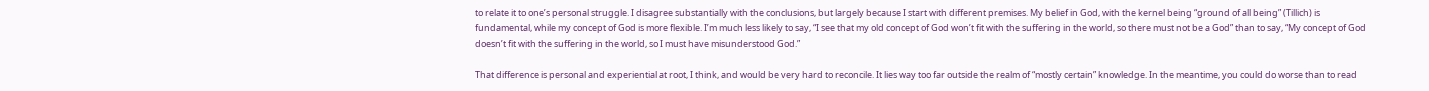to relate it to one’s personal struggle. I disagree substantially with the conclusions, but largely because I start with different premises. My belief in God, with the kernel being “ground of all being” (Tillich) is fundamental, while my concept of God is more flexible. I’m much less likely to say, “I see that my old concept of God won’t fit with the suffering in the world, so there must not be a God” than to say, “My concept of God doesn’t fit with the suffering in the world, so I must have misunderstood God.”

That difference is personal and experiential at root, I think, and would be very hard to reconcile. It lies way too far outside the realm of “mostly certain” knowledge. In the meantime, you could do worse than to read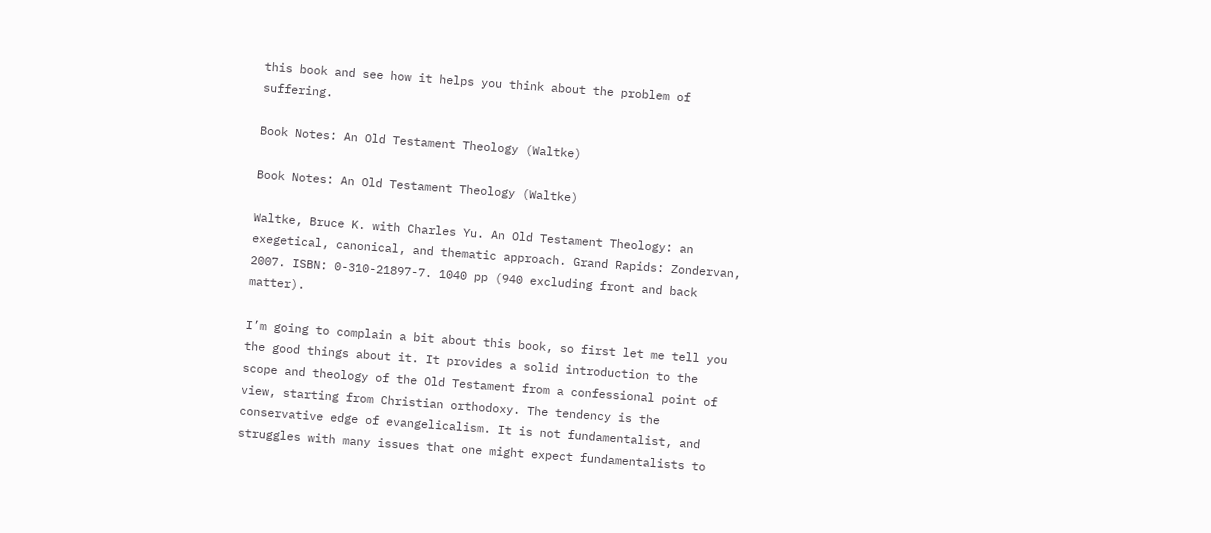this book and see how it helps you think about the problem of suffering.

Book Notes: An Old Testament Theology (Waltke)

Book Notes: An Old Testament Theology (Waltke)

Waltke, Bruce K. with Charles Yu. An Old Testament Theology: an exegetical, canonical, and thematic approach. Grand Rapids: Zondervan, 2007. ISBN: 0-310-21897-7. 1040 pp (940 excluding front and back matter).

I’m going to complain a bit about this book, so first let me tell you the good things about it. It provides a solid introduction to the scope and theology of the Old Testament from a confessional point of view, starting from Christian orthodoxy. The tendency is the conservative edge of evangelicalism. It is not fundamentalist, and struggles with many issues that one might expect fundamentalists to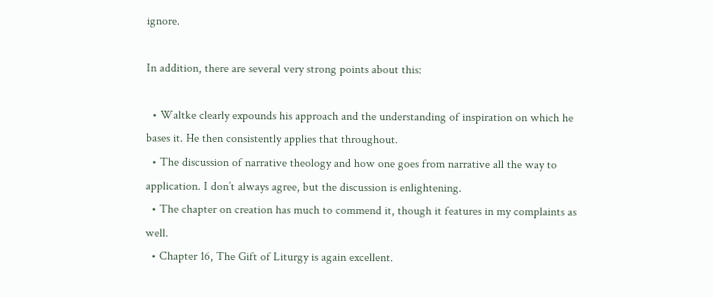ignore.

In addition, there are several very strong points about this:

  • Waltke clearly expounds his approach and the understanding of inspiration on which he bases it. He then consistently applies that throughout.
  • The discussion of narrative theology and how one goes from narrative all the way to application. I don’t always agree, but the discussion is enlightening.
  • The chapter on creation has much to commend it, though it features in my complaints as well.
  • Chapter 16, The Gift of Liturgy is again excellent.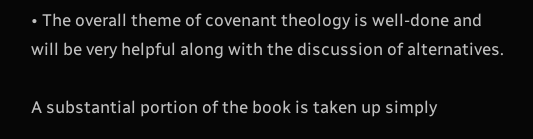• The overall theme of covenant theology is well-done and will be very helpful along with the discussion of alternatives.

A substantial portion of the book is taken up simply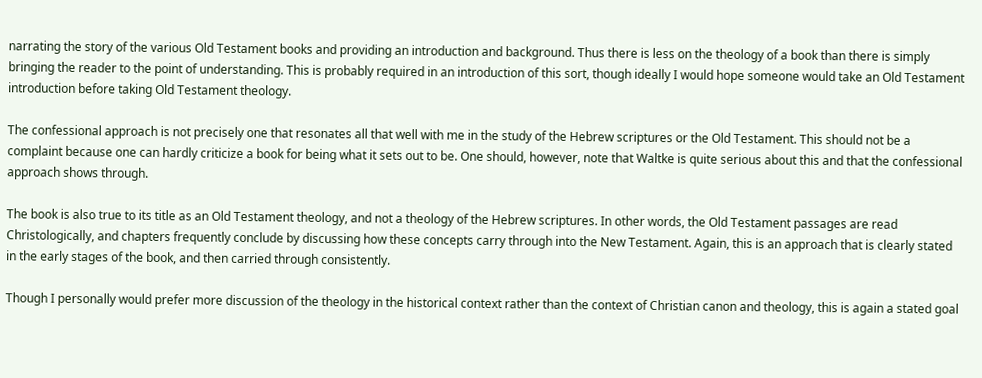narrating the story of the various Old Testament books and providing an introduction and background. Thus there is less on the theology of a book than there is simply bringing the reader to the point of understanding. This is probably required in an introduction of this sort, though ideally I would hope someone would take an Old Testament introduction before taking Old Testament theology.

The confessional approach is not precisely one that resonates all that well with me in the study of the Hebrew scriptures or the Old Testament. This should not be a complaint because one can hardly criticize a book for being what it sets out to be. One should, however, note that Waltke is quite serious about this and that the confessional approach shows through.

The book is also true to its title as an Old Testament theology, and not a theology of the Hebrew scriptures. In other words, the Old Testament passages are read Christologically, and chapters frequently conclude by discussing how these concepts carry through into the New Testament. Again, this is an approach that is clearly stated in the early stages of the book, and then carried through consistently.

Though I personally would prefer more discussion of the theology in the historical context rather than the context of Christian canon and theology, this is again a stated goal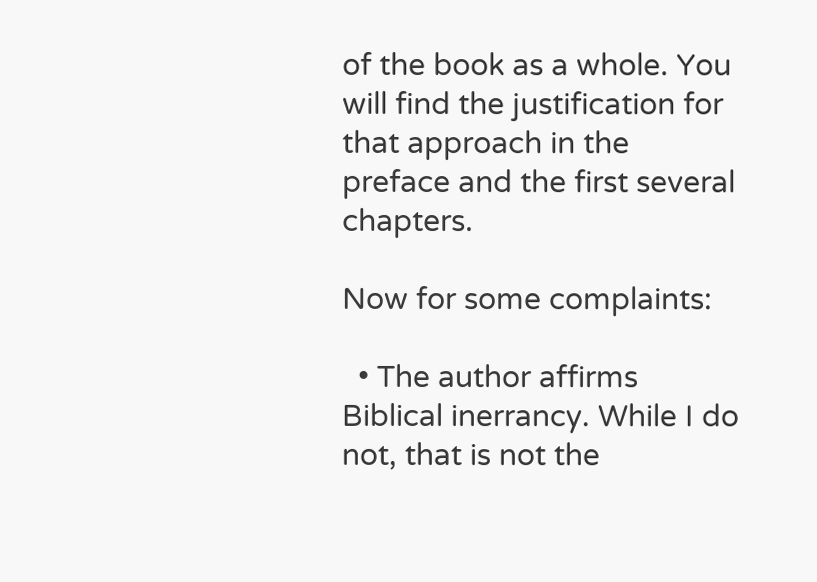of the book as a whole. You will find the justification for that approach in the preface and the first several chapters.

Now for some complaints:

  • The author affirms Biblical inerrancy. While I do not, that is not the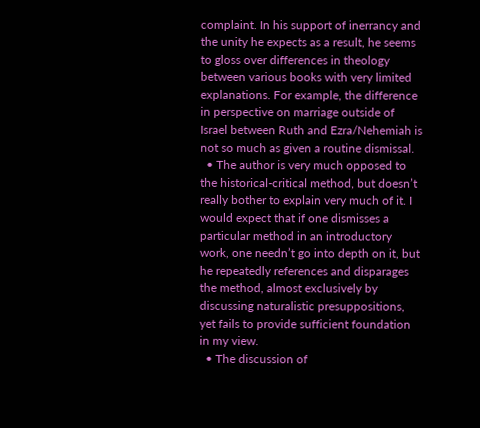complaint. In his support of inerrancy and the unity he expects as a result, he seems to gloss over differences in theology between various books with very limited explanations. For example, the difference in perspective on marriage outside of Israel between Ruth and Ezra/Nehemiah is not so much as given a routine dismissal.
  • The author is very much opposed to the historical-critical method, but doesn’t really bother to explain very much of it. I would expect that if one dismisses a particular method in an introductory work, one needn’t go into depth on it, but he repeatedly references and disparages the method, almost exclusively by discussing naturalistic presuppositions, yet fails to provide sufficient foundation in my view.
  • The discussion of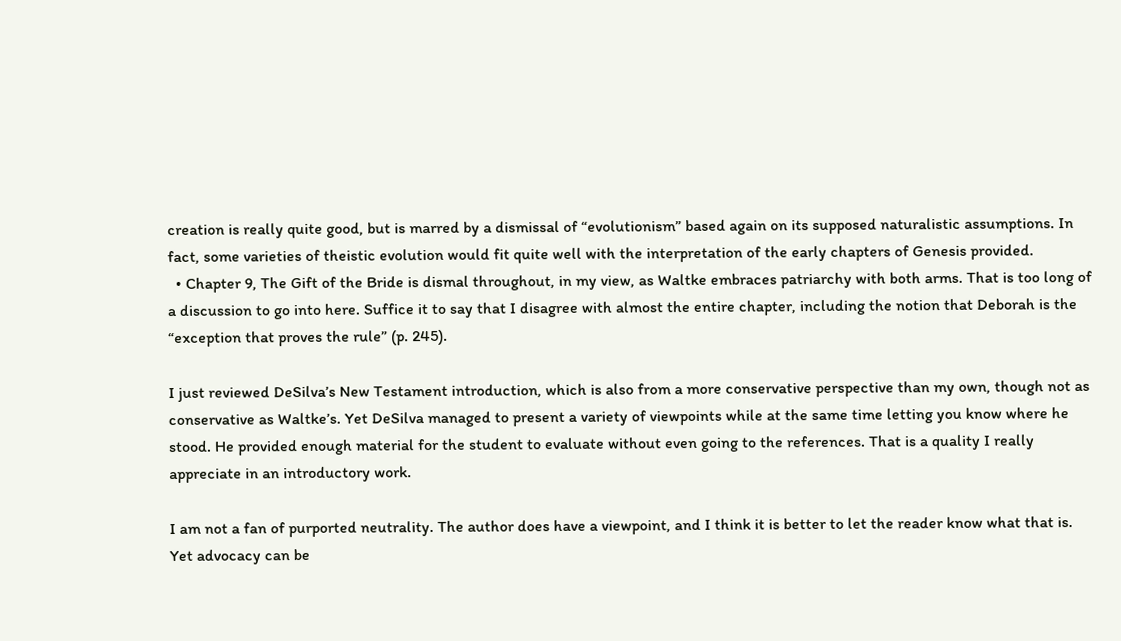creation is really quite good, but is marred by a dismissal of “evolutionism” based again on its supposed naturalistic assumptions. In fact, some varieties of theistic evolution would fit quite well with the interpretation of the early chapters of Genesis provided.
  • Chapter 9, The Gift of the Bride is dismal throughout, in my view, as Waltke embraces patriarchy with both arms. That is too long of a discussion to go into here. Suffice it to say that I disagree with almost the entire chapter, including the notion that Deborah is the “exception that proves the rule” (p. 245).

I just reviewed DeSilva’s New Testament introduction, which is also from a more conservative perspective than my own, though not as conservative as Waltke’s. Yet DeSilva managed to present a variety of viewpoints while at the same time letting you know where he stood. He provided enough material for the student to evaluate without even going to the references. That is a quality I really appreciate in an introductory work.

I am not a fan of purported neutrality. The author does have a viewpoint, and I think it is better to let the reader know what that is. Yet advocacy can be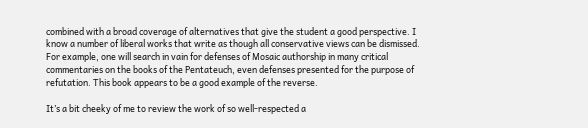combined with a broad coverage of alternatives that give the student a good perspective. I know a number of liberal works that write as though all conservative views can be dismissed. For example, one will search in vain for defenses of Mosaic authorship in many critical commentaries on the books of the Pentateuch, even defenses presented for the purpose of refutation. This book appears to be a good example of the reverse.

It’s a bit cheeky of me to review the work of so well-respected a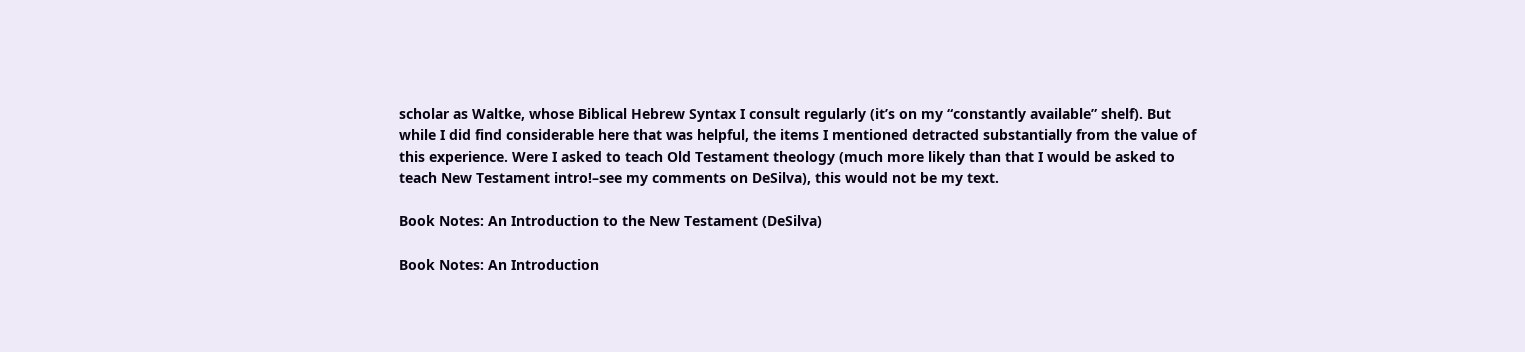scholar as Waltke, whose Biblical Hebrew Syntax I consult regularly (it’s on my “constantly available” shelf). But while I did find considerable here that was helpful, the items I mentioned detracted substantially from the value of this experience. Were I asked to teach Old Testament theology (much more likely than that I would be asked to teach New Testament intro!–see my comments on DeSilva), this would not be my text.

Book Notes: An Introduction to the New Testament (DeSilva)

Book Notes: An Introduction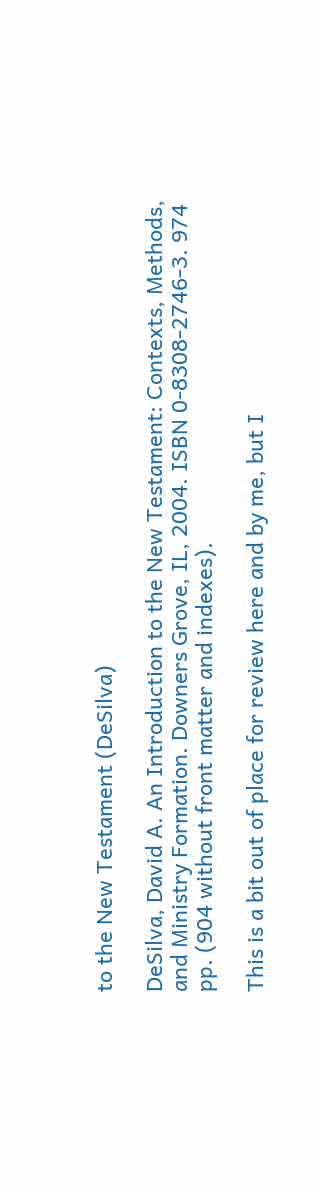to the New Testament (DeSilva)

DeSilva, David A. An Introduction to the New Testament: Contexts, Methods, and Ministry Formation. Downers Grove, IL, 2004. ISBN 0-8308-2746-3. 974 pp. (904 without front matter and indexes).

This is a bit out of place for review here and by me, but I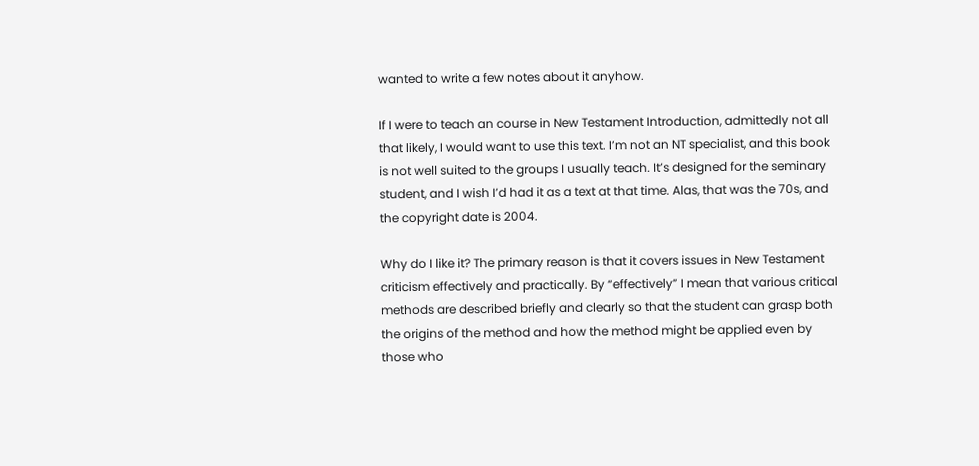wanted to write a few notes about it anyhow.

If I were to teach an course in New Testament Introduction, admittedly not all that likely, I would want to use this text. I’m not an NT specialist, and this book is not well suited to the groups I usually teach. It’s designed for the seminary student, and I wish I’d had it as a text at that time. Alas, that was the 70s, and the copyright date is 2004.

Why do I like it? The primary reason is that it covers issues in New Testament criticism effectively and practically. By “effectively” I mean that various critical methods are described briefly and clearly so that the student can grasp both the origins of the method and how the method might be applied even by those who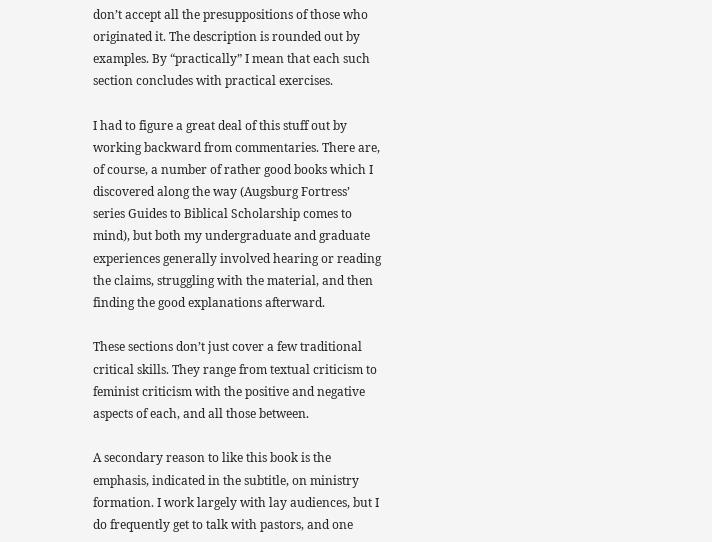don’t accept all the presuppositions of those who originated it. The description is rounded out by examples. By “practically” I mean that each such section concludes with practical exercises.

I had to figure a great deal of this stuff out by working backward from commentaries. There are, of course, a number of rather good books which I discovered along the way (Augsburg Fortress’ series Guides to Biblical Scholarship comes to mind), but both my undergraduate and graduate experiences generally involved hearing or reading the claims, struggling with the material, and then finding the good explanations afterward.

These sections don’t just cover a few traditional critical skills. They range from textual criticism to feminist criticism with the positive and negative aspects of each, and all those between.

A secondary reason to like this book is the emphasis, indicated in the subtitle, on ministry formation. I work largely with lay audiences, but I do frequently get to talk with pastors, and one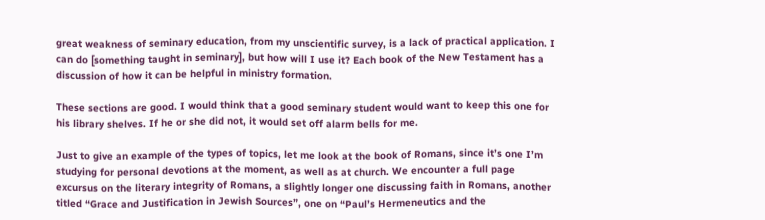great weakness of seminary education, from my unscientific survey, is a lack of practical application. I can do [something taught in seminary], but how will I use it? Each book of the New Testament has a discussion of how it can be helpful in ministry formation.

These sections are good. I would think that a good seminary student would want to keep this one for his library shelves. If he or she did not, it would set off alarm bells for me.

Just to give an example of the types of topics, let me look at the book of Romans, since it’s one I’m studying for personal devotions at the moment, as well as at church. We encounter a full page excursus on the literary integrity of Romans, a slightly longer one discussing faith in Romans, another titled “Grace and Justification in Jewish Sources”, one on “Paul’s Hermeneutics and the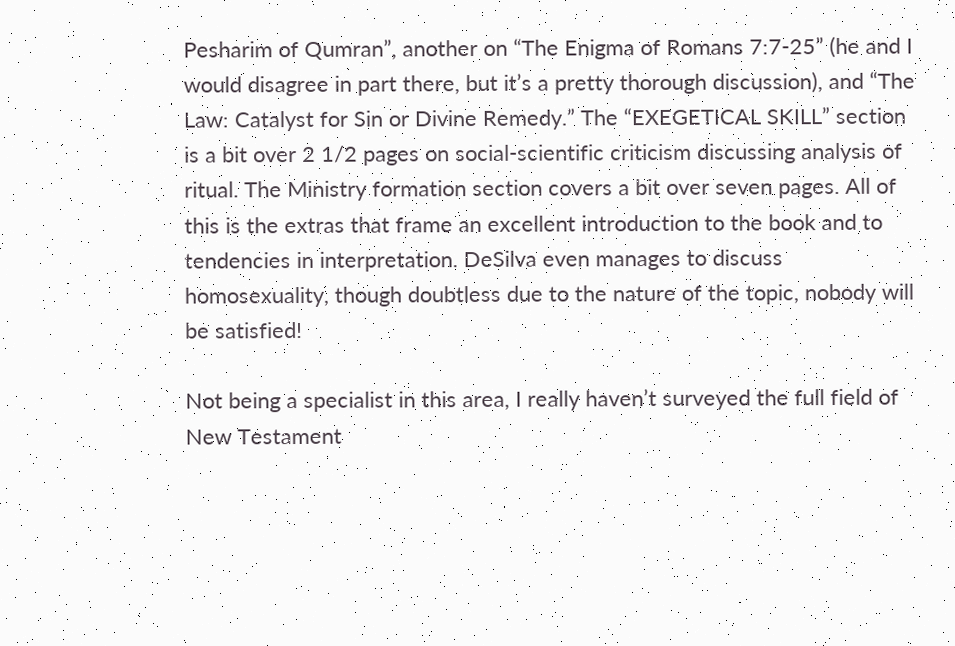Pesharim of Qumran”, another on “The Enigma of Romans 7:7-25” (he and I would disagree in part there, but it’s a pretty thorough discussion), and “The Law: Catalyst for Sin or Divine Remedy.” The “EXEGETICAL SKILL” section is a bit over 2 1/2 pages on social-scientific criticism discussing analysis of ritual. The Ministry formation section covers a bit over seven pages. All of this is the extras that frame an excellent introduction to the book and to tendencies in interpretation. DeSilva even manages to discuss homosexuality, though doubtless due to the nature of the topic, nobody will be satisfied!

Not being a specialist in this area, I really haven’t surveyed the full field of New Testament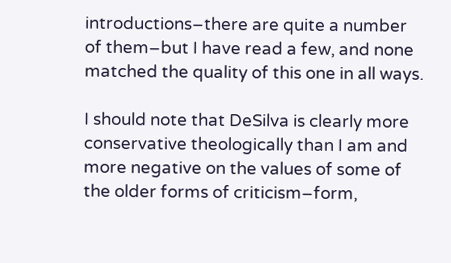introductions–there are quite a number of them–but I have read a few, and none matched the quality of this one in all ways.

I should note that DeSilva is clearly more conservative theologically than I am and more negative on the values of some of the older forms of criticism–form,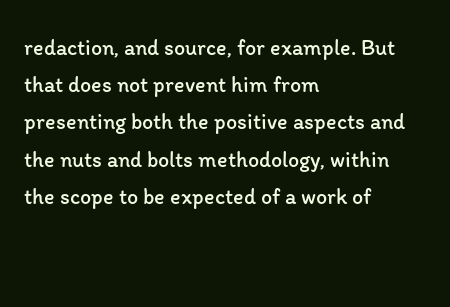redaction, and source, for example. But that does not prevent him from presenting both the positive aspects and the nuts and bolts methodology, within the scope to be expected of a work of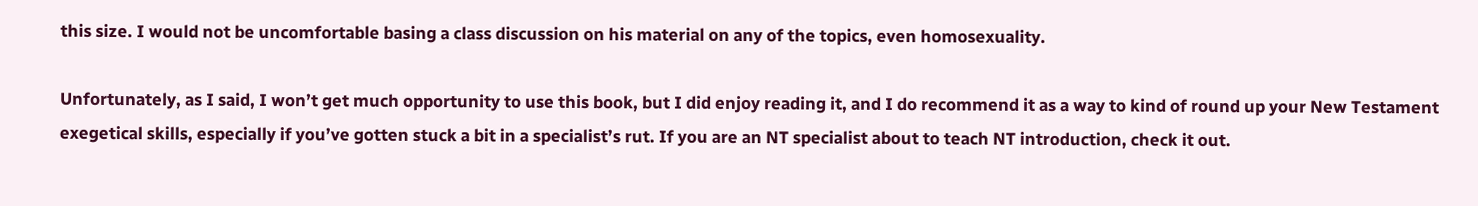this size. I would not be uncomfortable basing a class discussion on his material on any of the topics, even homosexuality.

Unfortunately, as I said, I won’t get much opportunity to use this book, but I did enjoy reading it, and I do recommend it as a way to kind of round up your New Testament exegetical skills, especially if you’ve gotten stuck a bit in a specialist’s rut. If you are an NT specialist about to teach NT introduction, check it out.